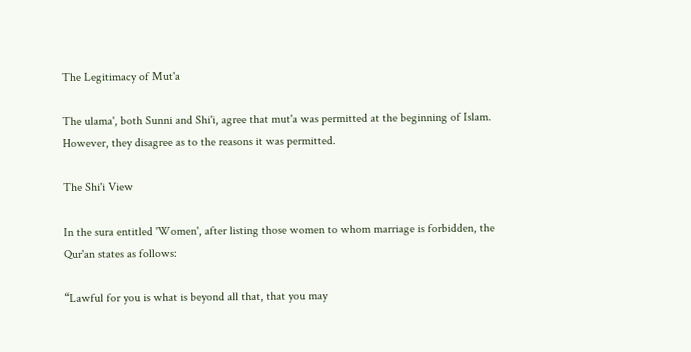The Legitimacy of Mut'a

The ulama', both Sunni and Shi'i, agree that mut'a was permitted at the beginning of Islam. However, they disagree as to the reasons it was permitted.

The Shi'i View

In the sura entitled 'Women', after listing those women to whom marriage is forbidden, the Qur'an states as follows:

“Lawful for you is what is beyond all that, that you may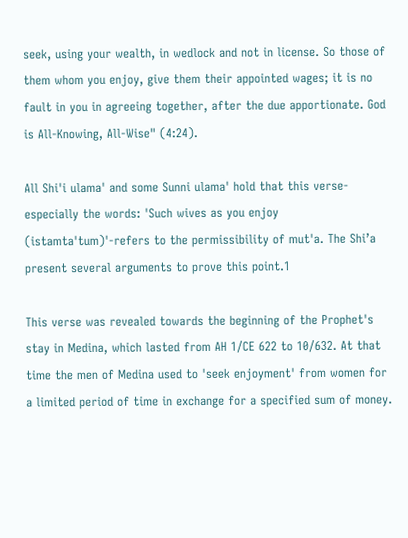seek, using your wealth, in wedlock and not in license. So those of them whom you enjoy, give them their appointed wages; it is no fault in you in agreeing together, after the due apportionate. God is All-Knowing, All-Wise" (4:24).

All Shi'i ulama' and some Sunni ulama' hold that this verse-especially the words: 'Such wives as you enjoy (istamta'tum)'-refers to the permissibility of mut'a. The Shi’a present several arguments to prove this point.1

This verse was revealed towards the beginning of the Prophet's stay in Medina, which lasted from AH 1/CE 622 to 10/632. At that time the men of Medina used to 'seek enjoyment' from women for a limited period of time in exchange for a specified sum of money.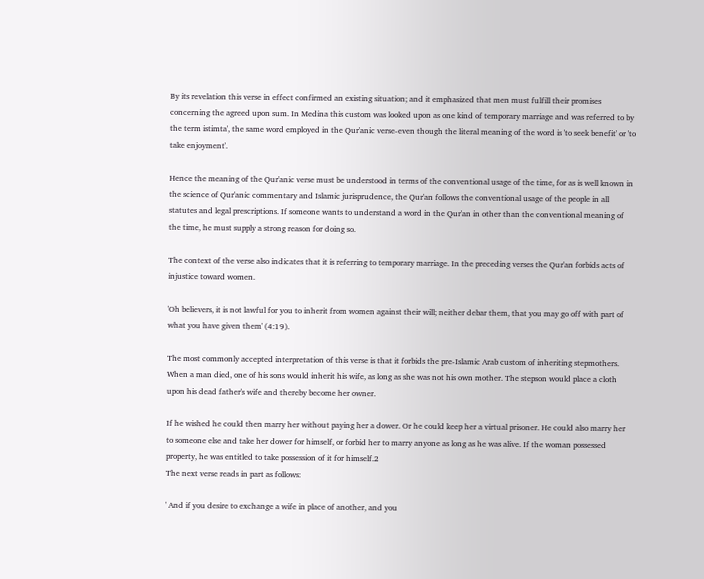By its revelation this verse in effect confirmed an existing situation; and it emphasized that men must fulfill their promises concerning the agreed upon sum. In Medina this custom was looked upon as one kind of temporary marriage and was referred to by the term istimta', the same word employed in the Qur'anic verse-even though the literal meaning of the word is 'to seek benefit' or 'to take enjoyment'.

Hence the meaning of the Qur'anic verse must be understood in terms of the conventional usage of the time, for as is well known in the science of Qur'anic commentary and Islamic jurisprudence, the Qur'an follows the conventional usage of the people in all statutes and legal prescriptions. If someone wants to understand a word in the Qur'an in other than the conventional meaning of the time, he must supply a strong reason for doing so.

The context of the verse also indicates that it is referring to temporary marriage. In the preceding verses the Qur'an forbids acts of injustice toward women.

'Oh believers, it is not lawful for you to inherit from women against their will; neither debar them, that you may go off with part of what you have given them' (4:19).

The most commonly accepted interpretation of this verse is that it forbids the pre-Islamic Arab custom of inheriting stepmothers. When a man died, one of his sons would inherit his wife, as long as she was not his own mother. The stepson would place a cloth upon his dead father's wife and thereby become her owner.

If he wished he could then marry her without paying her a dower. Or he could keep her a virtual prisoner. He could also marry her to someone else and take her dower for himself, or forbid her to marry anyone as long as he was alive. If the woman possessed property, he was entitled to take possession of it for himself.2
The next verse reads in part as follows:

' And if you desire to exchange a wife in place of another, and you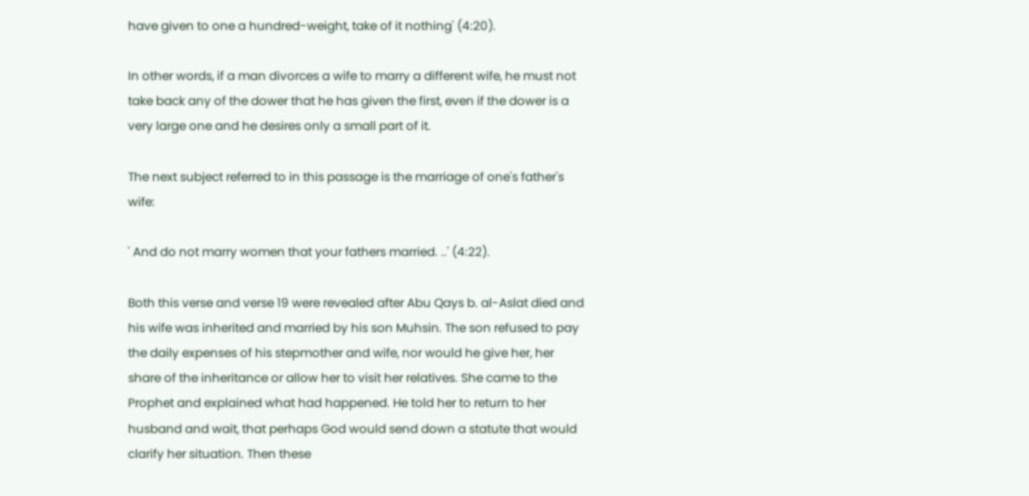have given to one a hundred-weight, take of it nothing' (4:20).

In other words, if a man divorces a wife to marry a different wife, he must not take back any of the dower that he has given the first, even if the dower is a very large one and he desires only a small part of it.

The next subject referred to in this passage is the marriage of one's father's wife:

' And do not marry women that your fathers married. ..' (4:22).

Both this verse and verse 19 were revealed after Abu Qays b. al-Aslat died and his wife was inherited and married by his son Muhsin. The son refused to pay the daily expenses of his stepmother and wife, nor would he give her, her share of the inheritance or allow her to visit her relatives. She came to the Prophet and explained what had happened. He told her to return to her husband and wait, that perhaps God would send down a statute that would clarify her situation. Then these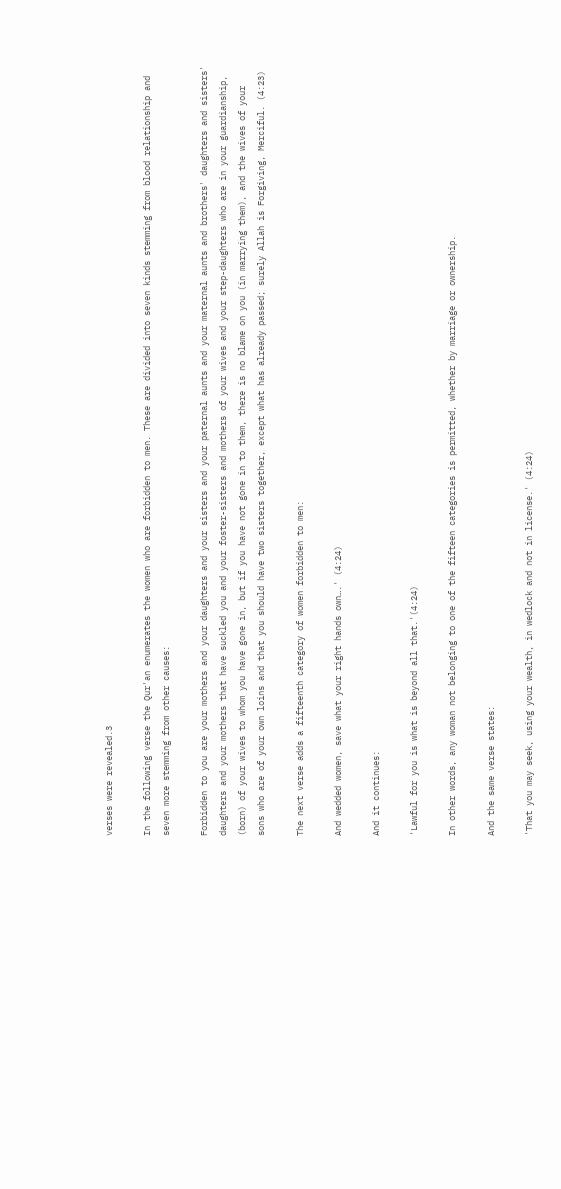verses were revealed.3

In the following verse the Qur'an enumerates the women who are forbidden to men. These are divided into seven kinds stemming from blood relationship and seven more stemming from other causes:

Forbidden to you are your mothers and your daughters and your sisters and your paternal aunts and your maternal aunts and brothers' daughters and sisters' daughters and your mothers that have suckled you and your foster-sisters and mothers of your wives and your step-daughters who are in your guardianship, (born) of your wives to whom you have gone in, but if you have not gone in to them, there is no blame on you (in marrying them), and the wives of your sons who are of your own loins and that you should have two sisters together, except what has already passed; surely Allah is Forgiving, Merciful. (4:23)

The next verse adds a fifteenth category of women forbidden to men:

And wedded women, save what your right hands own….' (4:24)

And it continues:

'Lawful for you is what is beyond all that.'(4:24)

In other words, any woman not belonging to one of the fifteen categories is permitted, whether by marriage or ownership.

And the same verse states:

'That you may seek, using your wealth, in wedlock and not in license.' (4:24)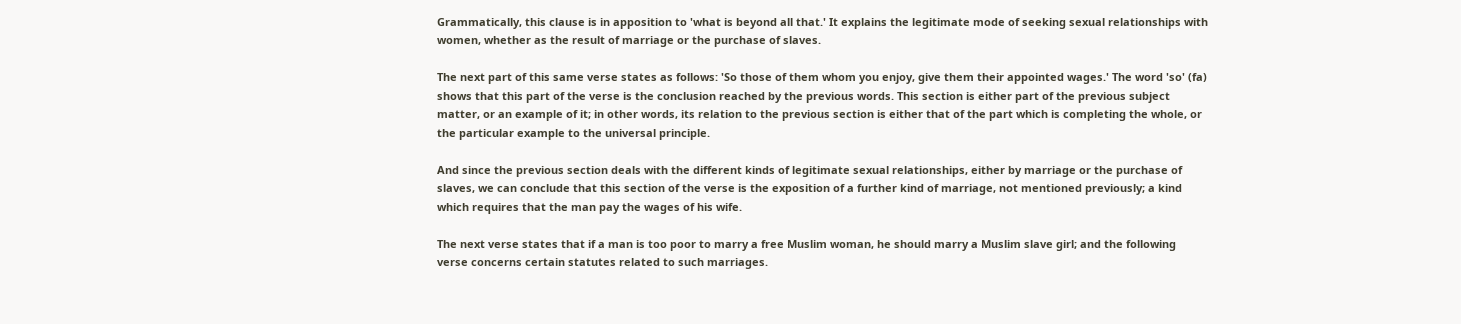Grammatically, this clause is in apposition to 'what is beyond all that.' It explains the legitimate mode of seeking sexual relationships with women, whether as the result of marriage or the purchase of slaves.

The next part of this same verse states as follows: 'So those of them whom you enjoy, give them their appointed wages.' The word 'so' (fa) shows that this part of the verse is the conclusion reached by the previous words. This section is either part of the previous subject matter, or an example of it; in other words, its relation to the previous section is either that of the part which is completing the whole, or the particular example to the universal principle.

And since the previous section deals with the different kinds of legitimate sexual relationships, either by marriage or the purchase of slaves, we can conclude that this section of the verse is the exposition of a further kind of marriage, not mentioned previously; a kind which requires that the man pay the wages of his wife.

The next verse states that if a man is too poor to marry a free Muslim woman, he should marry a Muslim slave girl; and the following verse concerns certain statutes related to such marriages.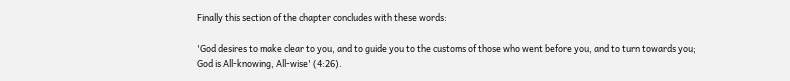Finally this section of the chapter concludes with these words:

'God desires to make clear to you, and to guide you to the customs of those who went before you, and to turn towards you; God is All-knowing, All-wise' (4:26).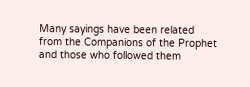Many sayings have been related from the Companions of the Prophet and those who followed them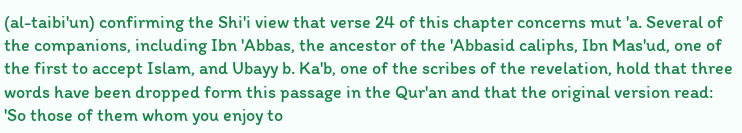(al-taibi'un) confirming the Shi'i view that verse 24 of this chapter concerns mut 'a. Several of the companions, including Ibn 'Abbas, the ancestor of the 'Abbasid caliphs, Ibn Mas'ud, one of the first to accept Islam, and Ubayy b. Ka'b, one of the scribes of the revelation, hold that three words have been dropped form this passage in the Qur'an and that the original version read: 'So those of them whom you enjoy to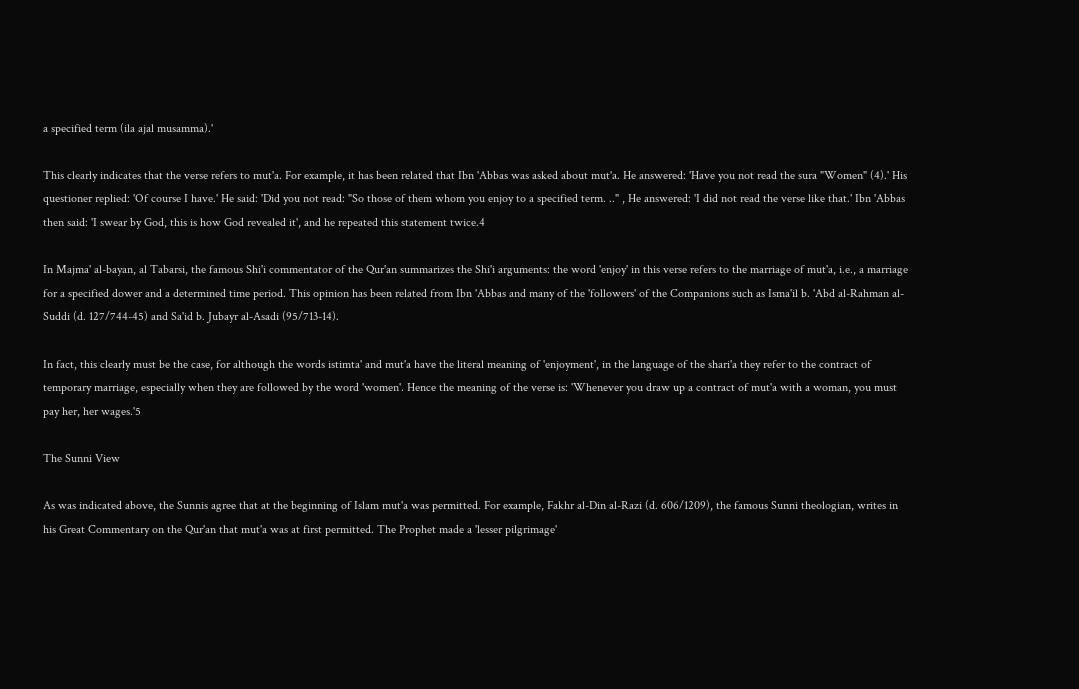a specified term (ila ajal musamma).'

This clearly indicates that the verse refers to mut'a. For example, it has been related that Ibn 'Abbas was asked about mut'a. He answered: 'Have you not read the sura "Women" (4).' His questioner replied: 'Of course I have.' He said: 'Did you not read: "So those of them whom you enjoy to a specified term. .." , He answered: 'I did not read the verse like that.' Ibn 'Abbas then said: 'I swear by God, this is how God revealed it', and he repeated this statement twice.4

In Majma' al-bayan, al Tabarsi, the famous Shi'i commentator of the Qur'an summarizes the Shi'i arguments: the word 'enjoy' in this verse refers to the marriage of mut'a, i.e., a marriage for a specified dower and a determined time period. This opinion has been related from Ibn 'Abbas and many of the 'followers' of the Companions such as Isma'il b. 'Abd al-Rahman al-Suddi (d. 127/744-45) and Sa'id b. Jubayr al-Asadi (95/713-14).

In fact, this clearly must be the case, for although the words istimta' and mut'a have the literal meaning of 'enjoyment', in the language of the shari'a they refer to the contract of temporary marriage, especially when they are followed by the word 'women'. Hence the meaning of the verse is: 'Whenever you draw up a contract of mut'a with a woman, you must pay her, her wages.'5

The Sunni View

As was indicated above, the Sunnis agree that at the beginning of Islam mut'a was permitted. For example, Fakhr al-Din al-Razi (d. 606/1209), the famous Sunni theologian, writes in his Great Commentary on the Qur'an that mut'a was at first permitted. The Prophet made a 'lesser pilgrimage'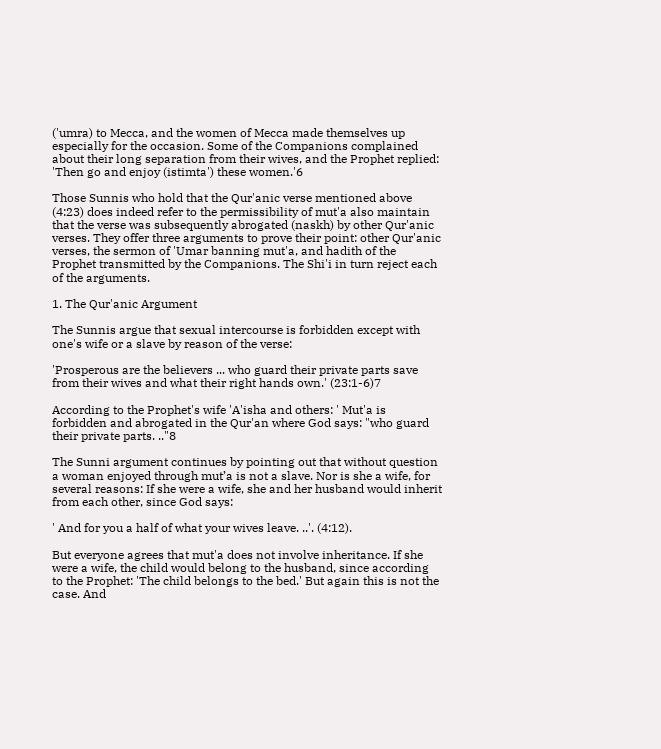('umra) to Mecca, and the women of Mecca made themselves up especially for the occasion. Some of the Companions complained about their long separation from their wives, and the Prophet replied: 'Then go and enjoy (istimta') these women.'6

Those Sunnis who hold that the Qur'anic verse mentioned above (4:23) does indeed refer to the permissibility of mut'a also maintain that the verse was subsequently abrogated (naskh) by other Qur'anic verses. They offer three arguments to prove their point: other Qur'anic verses, the sermon of 'Umar banning mut'a, and hadith of the Prophet transmitted by the Companions. The Shi'i in turn reject each of the arguments.

1. The Qur'anic Argument

The Sunnis argue that sexual intercourse is forbidden except with one's wife or a slave by reason of the verse:

'Prosperous are the believers ... who guard their private parts save from their wives and what their right hands own.' (23:1-6)7

According to the Prophet's wife 'A'isha and others: ' Mut'a is forbidden and abrogated in the Qur'an where God says: "who guard their private parts. .."8

The Sunni argument continues by pointing out that without question a woman enjoyed through mut’a is not a slave. Nor is she a wife, for several reasons: If she were a wife, she and her husband would inherit from each other, since God says:

' And for you a half of what your wives leave. ..'. (4:12).

But everyone agrees that mut'a does not involve inheritance. If she were a wife, the child would belong to the husband, since according to the Prophet: 'The child belongs to the bed.' But again this is not the case. And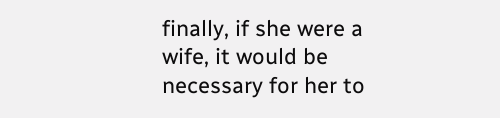finally, if she were a wife, it would be necessary for her to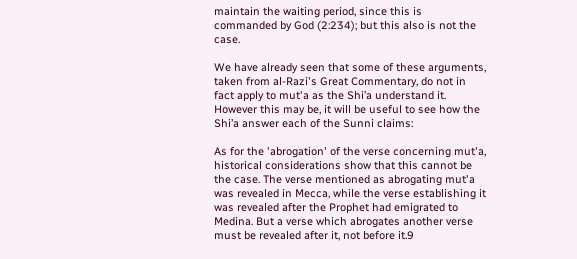maintain the waiting period, since this is commanded by God (2:234); but this also is not the case.

We have already seen that some of these arguments, taken from al-Razi's Great Commentary, do not in fact apply to mut'a as the Shi’a understand it. However this may be, it will be useful to see how the Shi’a answer each of the Sunni claims:

As for the 'abrogation' of the verse concerning mut'a, historical considerations show that this cannot be the case. The verse mentioned as abrogating mut'a was revealed in Mecca, while the verse establishing it was revealed after the Prophet had emigrated to Medina. But a verse which abrogates another verse must be revealed after it, not before it.9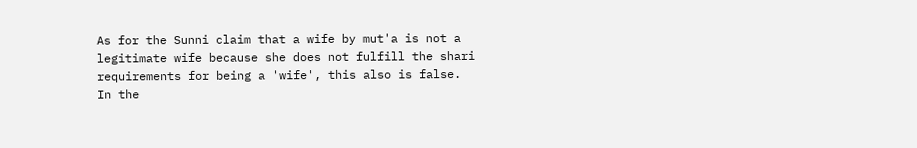As for the Sunni claim that a wife by mut'a is not a legitimate wife because she does not fulfill the shari requirements for being a 'wife', this also is false. In the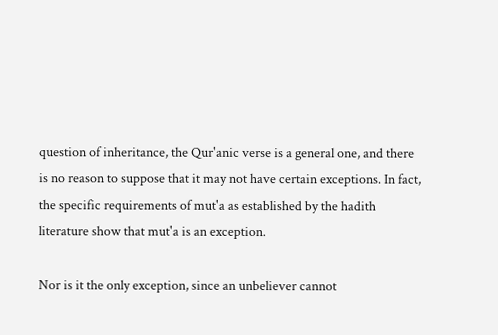question of inheritance, the Qur'anic verse is a general one, and there is no reason to suppose that it may not have certain exceptions. In fact, the specific requirements of mut'a as established by the hadith literature show that mut'a is an exception.

Nor is it the only exception, since an unbeliever cannot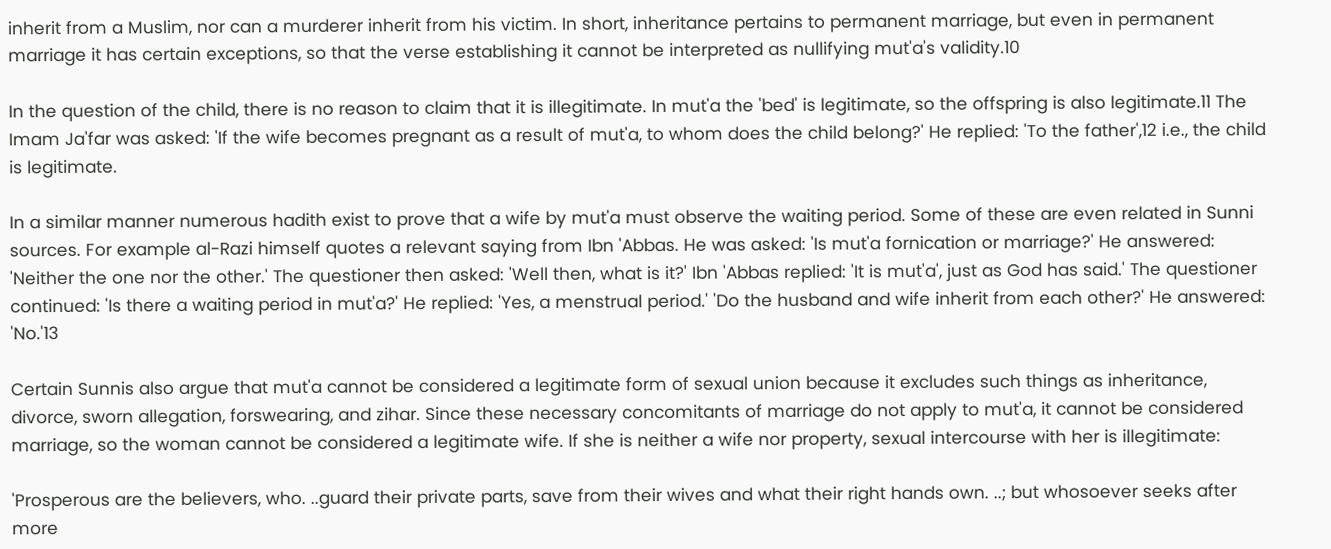inherit from a Muslim, nor can a murderer inherit from his victim. In short, inheritance pertains to permanent marriage, but even in permanent marriage it has certain exceptions, so that the verse establishing it cannot be interpreted as nullifying mut'a's validity.10

In the question of the child, there is no reason to claim that it is illegitimate. In mut'a the 'bed' is legitimate, so the offspring is also legitimate.11 The Imam Ja'far was asked: 'If the wife becomes pregnant as a result of mut'a, to whom does the child belong?' He replied: 'To the father',12 i.e., the child is legitimate.

In a similar manner numerous hadith exist to prove that a wife by mut'a must observe the waiting period. Some of these are even related in Sunni sources. For example al-Razi himself quotes a relevant saying from Ibn 'Abbas. He was asked: 'Is mut'a fornication or marriage?' He answered: 'Neither the one nor the other.' The questioner then asked: 'Well then, what is it?' Ibn 'Abbas replied: 'It is mut'a', just as God has said.' The questioner continued: 'Is there a waiting period in mut'a?' He replied: 'Yes, a menstrual period.' 'Do the husband and wife inherit from each other?' He answered: 'No.'13

Certain Sunnis also argue that mut'a cannot be considered a legitimate form of sexual union because it excludes such things as inheritance, divorce, sworn allegation, forswearing, and zihar. Since these necessary concomitants of marriage do not apply to mut'a, it cannot be considered marriage, so the woman cannot be considered a legitimate wife. If she is neither a wife nor property, sexual intercourse with her is illegitimate:

'Prosperous are the believers, who. ..guard their private parts, save from their wives and what their right hands own. ..; but whosoever seeks after more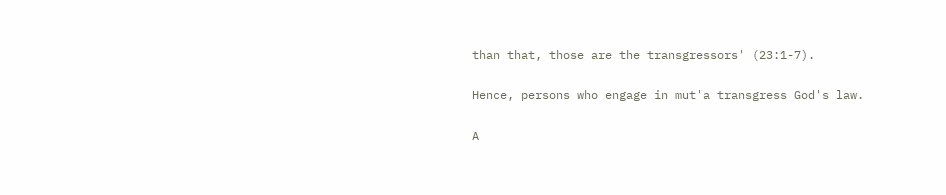than that, those are the transgressors' (23:1-7).

Hence, persons who engage in mut'a transgress God's law.

A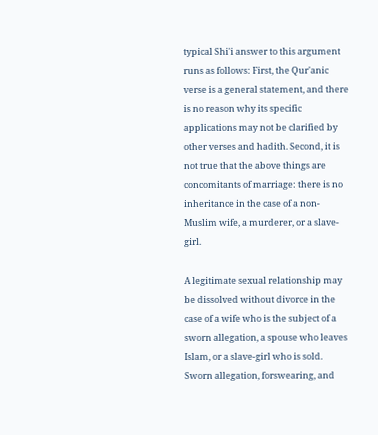typical Shi'i answer to this argument runs as follows: First, the Qur'anic verse is a general statement, and there is no reason why its specific applications may not be clarified by other verses and hadith. Second, it is not true that the above things are concomitants of marriage: there is no inheritance in the case of a non-Muslim wife, a murderer, or a slave-girl.

A legitimate sexual relationship may be dissolved without divorce in the case of a wife who is the subject of a sworn allegation, a spouse who leaves Islam, or a slave-girl who is sold. Sworn allegation, forswearing, and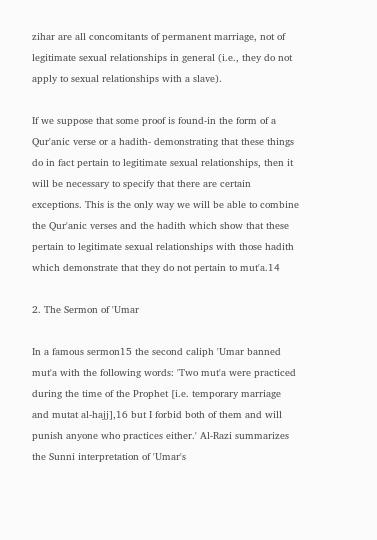zihar are all concomitants of permanent marriage, not of legitimate sexual relationships in general (i.e., they do not apply to sexual relationships with a slave).

If we suppose that some proof is found-in the form of a Qur'anic verse or a hadith- demonstrating that these things do in fact pertain to legitimate sexual relationships, then it will be necessary to specify that there are certain exceptions. This is the only way we will be able to combine the Qur'anic verses and the hadith which show that these pertain to legitimate sexual relationships with those hadith which demonstrate that they do not pertain to mut'a.14

2. The Sermon of 'Umar

In a famous sermon15 the second caliph 'Umar banned mut'a with the following words: 'Two mut'a were practiced during the time of the Prophet [i.e. temporary marriage and mutat al-hajj],16 but I forbid both of them and will punish anyone who practices either.' Al-Razi summarizes the Sunni interpretation of 'Umar's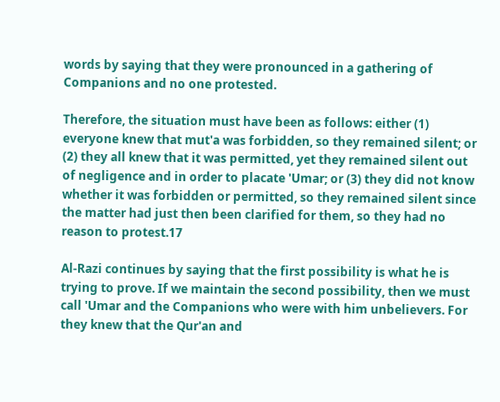words by saying that they were pronounced in a gathering of Companions and no one protested.

Therefore, the situation must have been as follows: either (1) everyone knew that mut'a was forbidden, so they remained silent; or (2) they all knew that it was permitted, yet they remained silent out of negligence and in order to placate 'Umar; or (3) they did not know whether it was forbidden or permitted, so they remained silent since the matter had just then been clarified for them, so they had no reason to protest.17

Al-Razi continues by saying that the first possibility is what he is trying to prove. If we maintain the second possibility, then we must call 'Umar and the Companions who were with him unbelievers. For they knew that the Qur'an and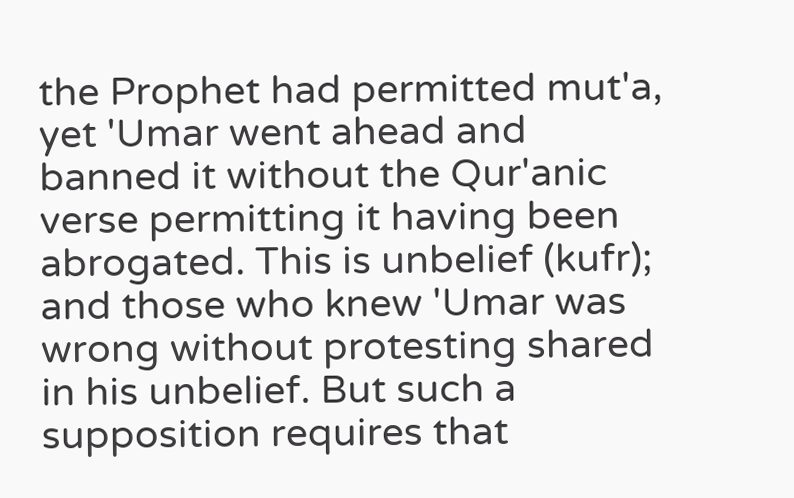the Prophet had permitted mut'a, yet 'Umar went ahead and banned it without the Qur'anic verse permitting it having been abrogated. This is unbelief (kufr); and those who knew 'Umar was wrong without protesting shared in his unbelief. But such a supposition requires that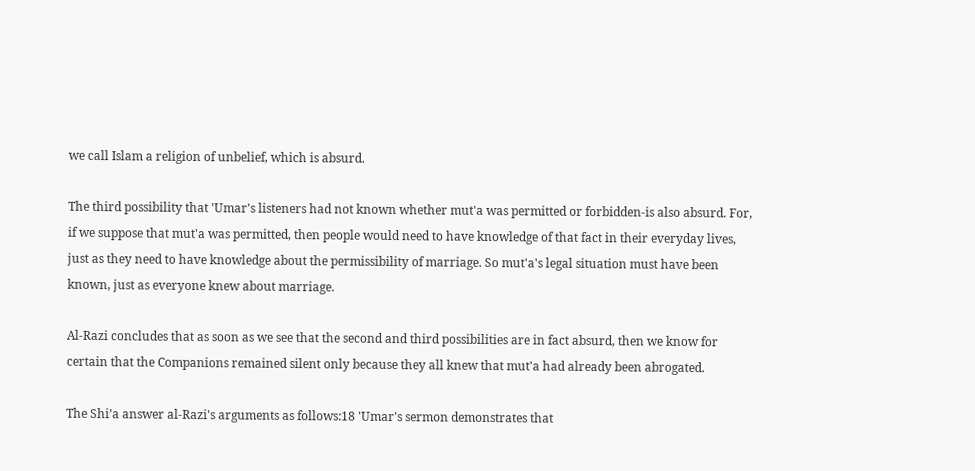we call Islam a religion of unbelief, which is absurd.

The third possibility that 'Umar's listeners had not known whether mut'a was permitted or forbidden-is also absurd. For, if we suppose that mut'a was permitted, then people would need to have knowledge of that fact in their everyday lives, just as they need to have knowledge about the permissibility of marriage. So mut'a's legal situation must have been known, just as everyone knew about marriage.

Al-Razi concludes that as soon as we see that the second and third possibilities are in fact absurd, then we know for certain that the Companions remained silent only because they all knew that mut'a had already been abrogated.

The Shi’a answer al-Razi's arguments as follows:18 'Umar's sermon demonstrates that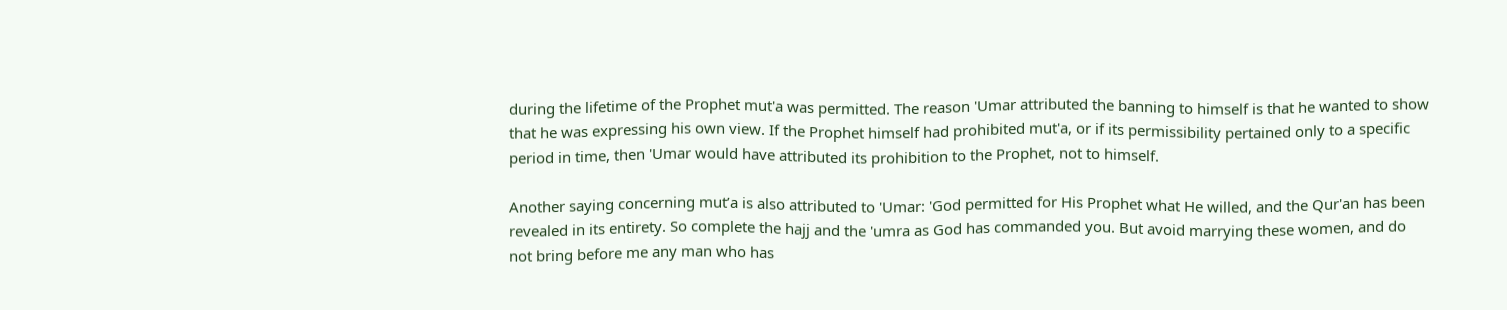during the lifetime of the Prophet mut'a was permitted. The reason 'Umar attributed the banning to himself is that he wanted to show that he was expressing his own view. If the Prophet himself had prohibited mut'a, or if its permissibility pertained only to a specific period in time, then 'Umar would have attributed its prohibition to the Prophet, not to himself.

Another saying concerning mut’a is also attributed to 'Umar: 'God permitted for His Prophet what He willed, and the Qur'an has been revealed in its entirety. So complete the hajj and the 'umra as God has commanded you. But avoid marrying these women, and do not bring before me any man who has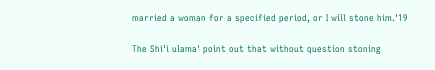married a woman for a specified period, or I will stone him.'19

The Shi'i ulama' point out that without question stoning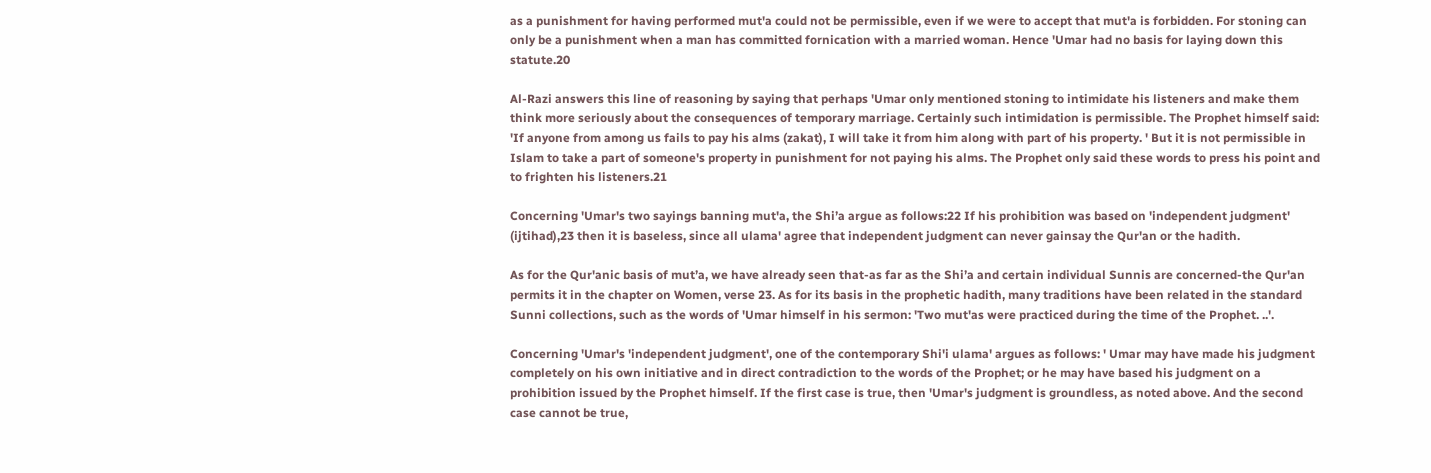as a punishment for having performed mut'a could not be permissible, even if we were to accept that mut'a is forbidden. For stoning can only be a punishment when a man has committed fornication with a married woman. Hence 'Umar had no basis for laying down this statute.20

Al-Razi answers this line of reasoning by saying that perhaps 'Umar only mentioned stoning to intimidate his listeners and make them think more seriously about the consequences of temporary marriage. Certainly such intimidation is permissible. The Prophet himself said: 'If anyone from among us fails to pay his alms (zakat), I will take it from him along with part of his property. ' But it is not permissible in Islam to take a part of someone's property in punishment for not paying his alms. The Prophet only said these words to press his point and to frighten his listeners.21

Concerning 'Umar's two sayings banning mut'a, the Shi’a argue as follows:22 If his prohibition was based on 'independent judgment' (ijtihad),23 then it is baseless, since all ulama' agree that independent judgment can never gainsay the Qur'an or the hadith.

As for the Qur'anic basis of mut’a, we have already seen that-as far as the Shi’a and certain individual Sunnis are concerned-the Qur'an permits it in the chapter on Women, verse 23. As for its basis in the prophetic hadith, many traditions have been related in the standard Sunni collections, such as the words of 'Umar himself in his sermon: 'Two mut'as were practiced during the time of the Prophet. ..'.

Concerning 'Umar's 'independent judgment', one of the contemporary Shi'i ulama' argues as follows: ' Umar may have made his judgment completely on his own initiative and in direct contradiction to the words of the Prophet; or he may have based his judgment on a prohibition issued by the Prophet himself. If the first case is true, then 'Umar's judgment is groundless, as noted above. And the second case cannot be true,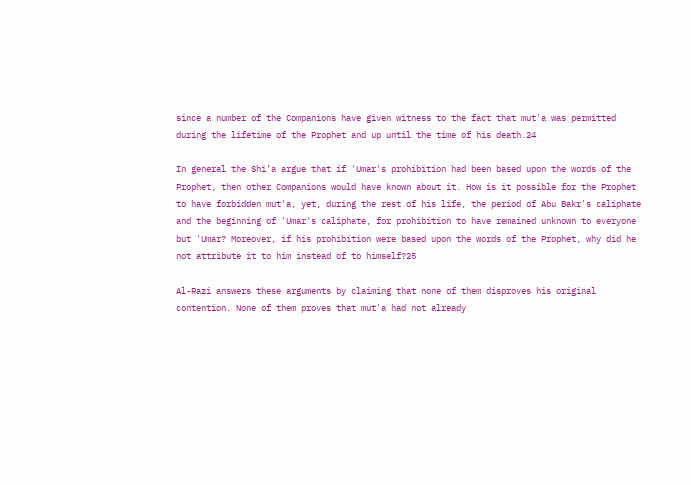since a number of the Companions have given witness to the fact that mut'a was permitted during the lifetime of the Prophet and up until the time of his death.24

In general the Shi’a argue that if 'Umar's prohibition had been based upon the words of the Prophet, then other Companions would have known about it. How is it possible for the Prophet to have forbidden mut'a, yet, during the rest of his life, the period of Abu Bakr's caliphate and the beginning of 'Umar's caliphate, for prohibition to have remained unknown to everyone but 'Umar? Moreover, if his prohibition were based upon the words of the Prophet, why did he not attribute it to him instead of to himself?25

Al-Razi answers these arguments by claiming that none of them disproves his original contention. None of them proves that mut'a had not already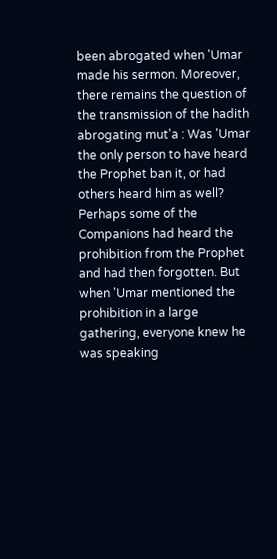been abrogated when 'Umar made his sermon. Moreover, there remains the question of the transmission of the hadith abrogating mut'a : Was 'Umar the only person to have heard the Prophet ban it, or had others heard him as well? Perhaps some of the Companions had heard the prohibition from the Prophet and had then forgotten. But when 'Umar mentioned the prohibition in a large gathering, everyone knew he was speaking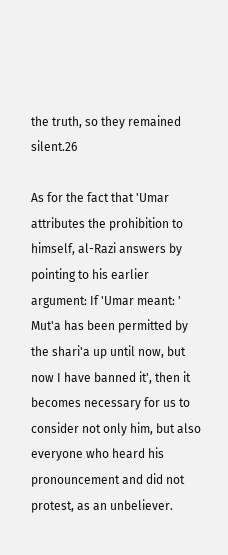the truth, so they remained silent.26

As for the fact that 'Umar attributes the prohibition to himself, al-Razi answers by pointing to his earlier argument: If 'Umar meant: ' Mut'a has been permitted by the shari'a up until now, but now I have banned it', then it becomes necessary for us to consider not only him, but also everyone who heard his pronouncement and did not protest, as an unbeliever.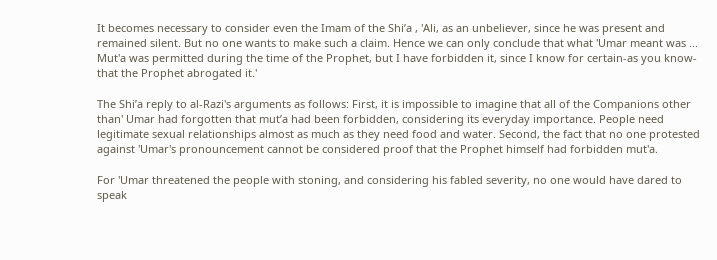It becomes necessary to consider even the Imam of the Shi’a , 'Ali, as an unbeliever, since he was present and remained silent. But no one wants to make such a claim. Hence we can only conclude that what 'Umar meant was ... Mut'a was permitted during the time of the Prophet, but I have forbidden it, since I know for certain-as you know-that the Prophet abrogated it.'

The Shi’a reply to al-Razi's arguments as follows: First, it is impossible to imagine that all of the Companions other than' Umar had forgotten that mut’a had been forbidden, considering its everyday importance. People need legitimate sexual relationships almost as much as they need food and water. Second, the fact that no one protested against 'Umar's pronouncement cannot be considered proof that the Prophet himself had forbidden mut'a.

For 'Umar threatened the people with stoning, and considering his fabled severity, no one would have dared to speak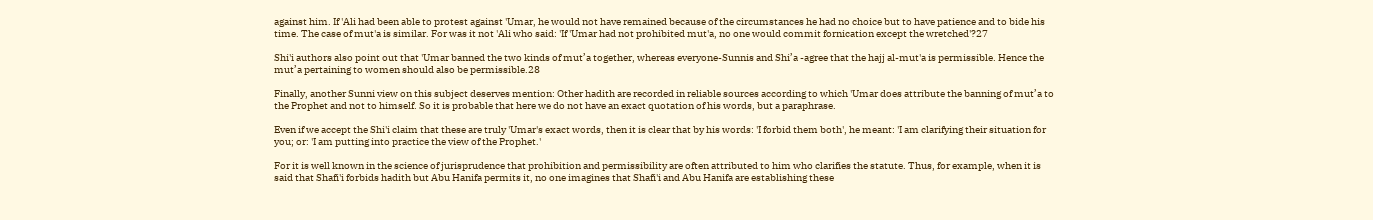against him. If 'Ali had been able to protest against 'Umar, he would not have remained because of the circumstances he had no choice but to have patience and to bide his time. The case of mut'a is similar. For was it not 'Ali who said: 'If 'Umar had not prohibited mut'a, no one would commit fornication except the wretched'?27

Shi'i authors also point out that 'Umar banned the two kinds of mut’a together, whereas everyone-Sunnis and Shi’a -agree that the hajj al-mut'a is permissible. Hence the mut’a pertaining to women should also be permissible.28

Finally, another Sunni view on this subject deserves mention: Other hadith are recorded in reliable sources according to which 'Umar does attribute the banning of mut’a to the Prophet and not to himself. So it is probable that here we do not have an exact quotation of his words, but a paraphrase.

Even if we accept the Shi'i claim that these are truly 'Umar's exact words, then it is clear that by his words: 'I forbid them both', he meant: 'I am clarifying their situation for you; or: 'I am putting into practice the view of the Prophet.'

For it is well known in the science of jurisprudence that prohibition and permissibility are often attributed to him who clarifies the statute. Thus, for example, when it is said that Shafi'i forbids hadith but Abu Hanifa permits it, no one imagines that Shafi'i and Abu Hanifa are establishing these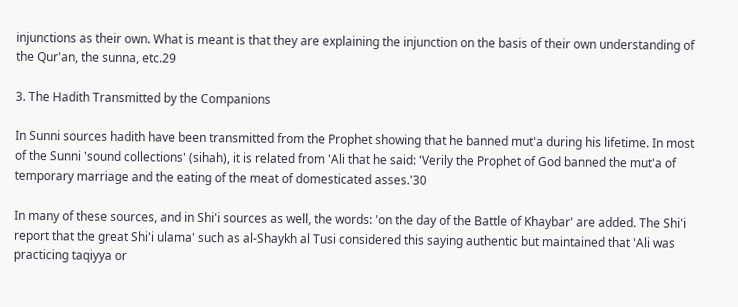injunctions as their own. What is meant is that they are explaining the injunction on the basis of their own understanding of the Qur'an, the sunna, etc.29

3. The Hadith Transmitted by the Companions

In Sunni sources hadith have been transmitted from the Prophet showing that he banned mut'a during his lifetime. In most of the Sunni 'sound collections' (sihah), it is related from 'Ali that he said: 'Verily the Prophet of God banned the mut'a of temporary marriage and the eating of the meat of domesticated asses.'30

In many of these sources, and in Shi'i sources as well, the words: 'on the day of the Battle of Khaybar' are added. The Shi'i report that the great Shi'i ulama' such as al-Shaykh al Tusi considered this saying authentic but maintained that 'Ali was practicing taqiyya or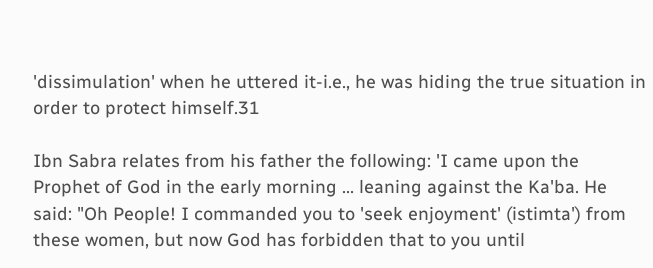'dissimulation' when he uttered it-i.e., he was hiding the true situation in order to protect himself.31

Ibn Sabra relates from his father the following: 'I came upon the Prophet of God in the early morning ... leaning against the Ka'ba. He said: "Oh People! I commanded you to 'seek enjoyment' (istimta') from these women, but now God has forbidden that to you until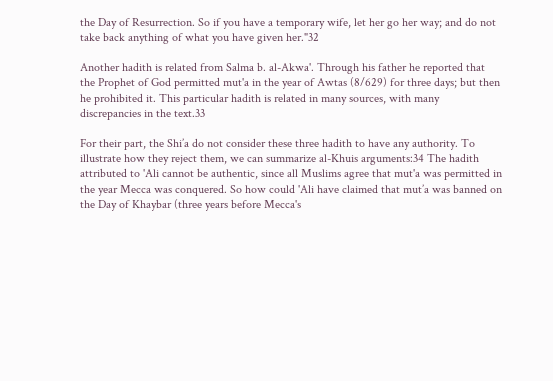the Day of Resurrection. So if you have a temporary wife, let her go her way; and do not take back anything of what you have given her."32

Another hadith is related from Salma b. al-Akwa'. Through his father he reported that the Prophet of God permitted mut'a in the year of Awtas (8/629) for three days; but then he prohibited it. This particular hadith is related in many sources, with many discrepancies in the text.33

For their part, the Shi’a do not consider these three hadith to have any authority. To illustrate how they reject them, we can summarize al-Khuis arguments:34 The hadith attributed to 'Ali cannot be authentic, since all Muslims agree that mut'a was permitted in the year Mecca was conquered. So how could 'Ali have claimed that mut’a was banned on the Day of Khaybar (three years before Mecca's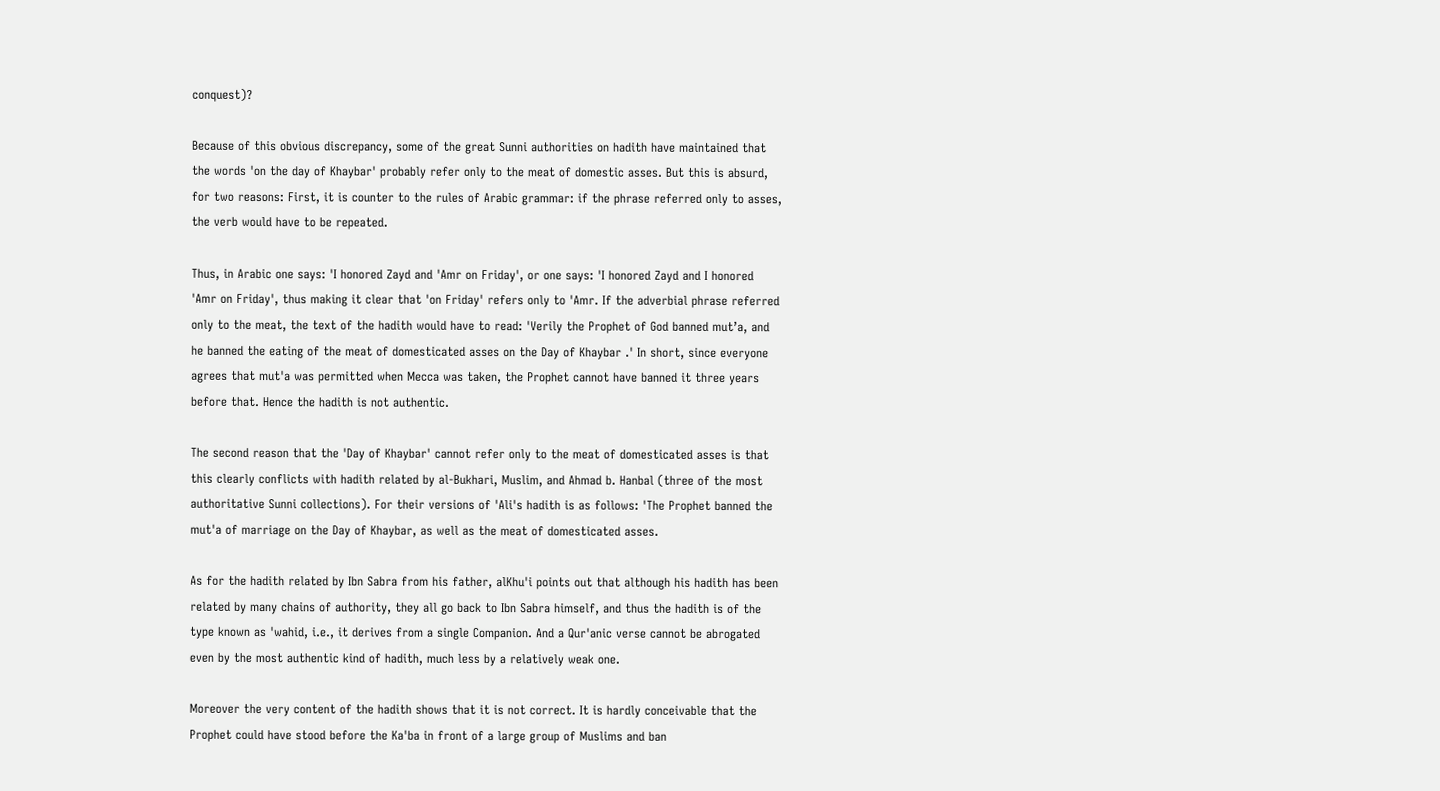conquest)?

Because of this obvious discrepancy, some of the great Sunni authorities on hadith have maintained that the words 'on the day of Khaybar' probably refer only to the meat of domestic asses. But this is absurd, for two reasons: First, it is counter to the rules of Arabic grammar: if the phrase referred only to asses, the verb would have to be repeated.

Thus, in Arabic one says: 'I honored Zayd and 'Amr on Friday', or one says: 'I honored Zayd and I honored 'Amr on Friday', thus making it clear that 'on Friday' refers only to 'Amr. If the adverbial phrase referred only to the meat, the text of the hadith would have to read: 'Verily the Prophet of God banned mut’a, and he banned the eating of the meat of domesticated asses on the Day of Khaybar .' In short, since everyone agrees that mut'a was permitted when Mecca was taken, the Prophet cannot have banned it three years before that. Hence the hadith is not authentic.

The second reason that the 'Day of Khaybar' cannot refer only to the meat of domesticated asses is that this clearly conflicts with hadith related by al-Bukhari, Muslim, and Ahmad b. Hanbal (three of the most authoritative Sunni collections). For their versions of 'Ali's hadith is as follows: 'The Prophet banned the mut'a of marriage on the Day of Khaybar, as well as the meat of domesticated asses.

As for the hadith related by Ibn Sabra from his father, alKhu'i points out that although his hadith has been related by many chains of authority, they all go back to Ibn Sabra himself, and thus the hadith is of the type known as 'wahid, i.e., it derives from a single Companion. And a Qur'anic verse cannot be abrogated even by the most authentic kind of hadith, much less by a relatively weak one.

Moreover the very content of the hadith shows that it is not correct. It is hardly conceivable that the Prophet could have stood before the Ka'ba in front of a large group of Muslims and ban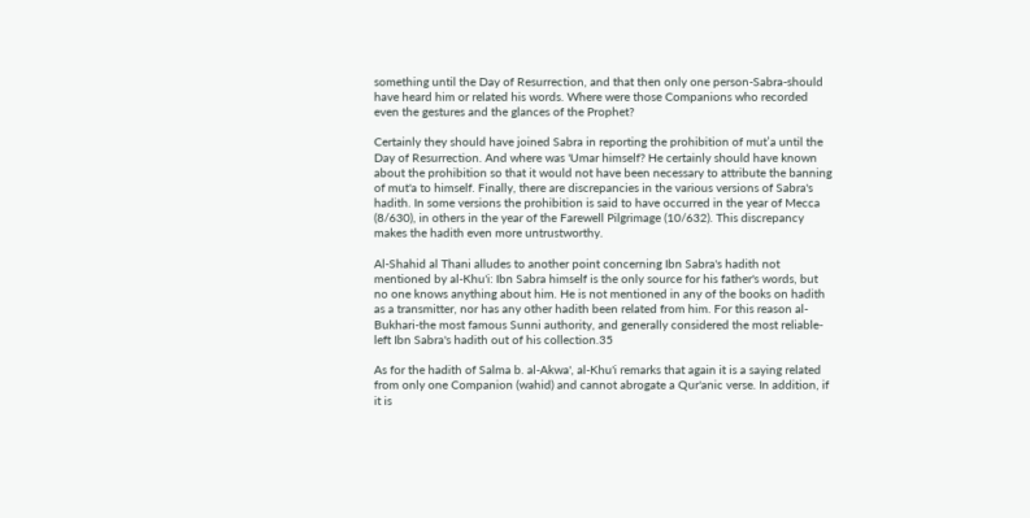something until the Day of Resurrection, and that then only one person-Sabra-should have heard him or related his words. Where were those Companions who recorded even the gestures and the glances of the Prophet?

Certainly they should have joined Sabra in reporting the prohibition of mut’a until the Day of Resurrection. And where was 'Umar himself? He certainly should have known about the prohibition so that it would not have been necessary to attribute the banning of mut'a to himself. Finally, there are discrepancies in the various versions of Sabra's hadith. In some versions the prohibition is said to have occurred in the year of Mecca (8/630), in others in the year of the Farewell Pilgrimage (10/632). This discrepancy makes the hadith even more untrustworthy.

Al-Shahid al Thani alludes to another point concerning Ibn Sabra's hadith not mentioned by al-Khu'i: Ibn Sabra himself is the only source for his father's words, but no one knows anything about him. He is not mentioned in any of the books on hadith as a transmitter, nor has any other hadith been related from him. For this reason al-Bukhari-the most famous Sunni authority, and generally considered the most reliable-left Ibn Sabra's hadith out of his collection.35

As for the hadith of Salma b. al-Akwa', al-Khu'i remarks that again it is a saying related from only one Companion (wahid) and cannot abrogate a Qur'anic verse. In addition, if it is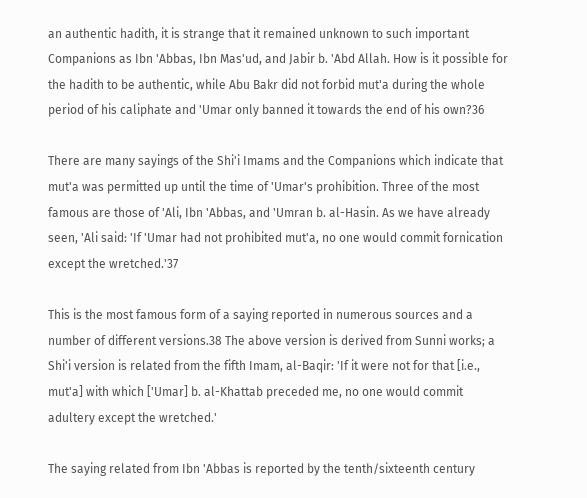an authentic hadith, it is strange that it remained unknown to such important Companions as Ibn 'Abbas, Ibn Mas'ud, and Jabir b. 'Abd Allah. How is it possible for the hadith to be authentic, while Abu Bakr did not forbid mut'a during the whole period of his caliphate and 'Umar only banned it towards the end of his own?36

There are many sayings of the Shi'i Imams and the Companions which indicate that mut'a was permitted up until the time of 'Umar's prohibition. Three of the most famous are those of 'Ali, Ibn 'Abbas, and 'Umran b. al-Hasin. As we have already seen, 'Ali said: 'If 'Umar had not prohibited mut'a, no one would commit fornication except the wretched.'37

This is the most famous form of a saying reported in numerous sources and a number of different versions.38 The above version is derived from Sunni works; a Shi'i version is related from the fifth Imam, al-Baqir: 'If it were not for that [i.e., mut'a] with which ['Umar] b. al-Khattab preceded me, no one would commit adultery except the wretched.'

The saying related from Ibn 'Abbas is reported by the tenth/sixteenth century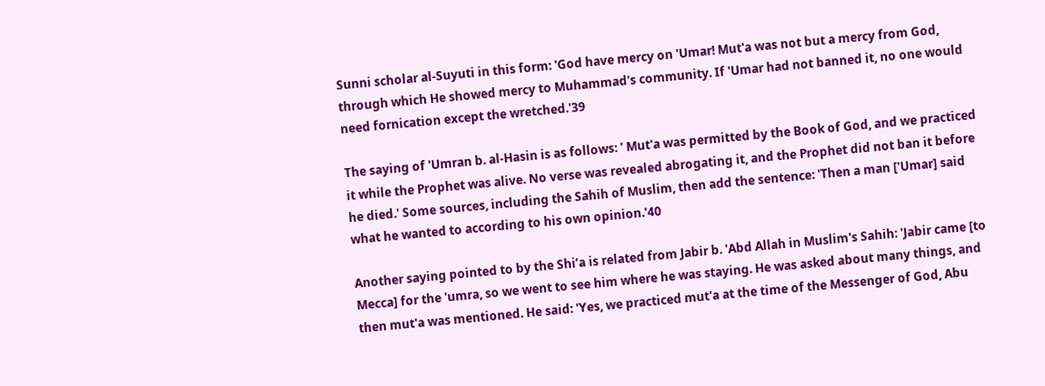Sunni scholar al-Suyuti in this form: 'God have mercy on 'Umar! Mut'a was not but a mercy from God, through which He showed mercy to Muhammad's community. If 'Umar had not banned it, no one would need fornication except the wretched.'39

The saying of 'Umran b. al-Hasin is as follows: ' Mut'a was permitted by the Book of God, and we practiced it while the Prophet was alive. No verse was revealed abrogating it, and the Prophet did not ban it before he died.' Some sources, including the Sahih of Muslim, then add the sentence: 'Then a man ['Umar] said what he wanted to according to his own opinion.'40

Another saying pointed to by the Shi’a is related from Jabir b. 'Abd Allah in Muslim's Sahih: 'Jabir came [to Mecca] for the 'umra, so we went to see him where he was staying. He was asked about many things, and then mut'a was mentioned. He said: 'Yes, we practiced mut'a at the time of the Messenger of God, Abu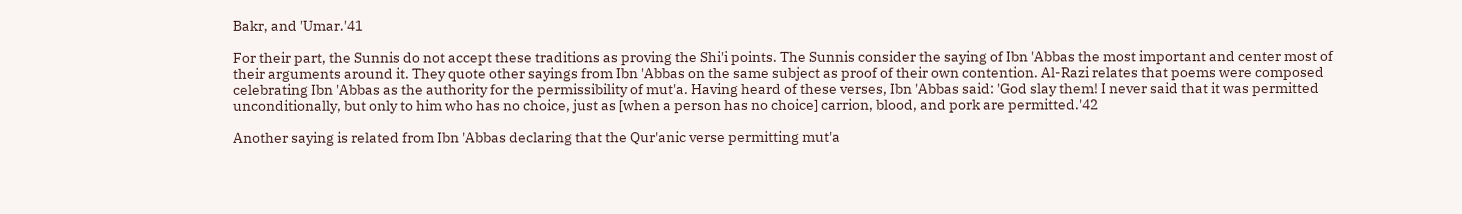Bakr, and 'Umar.'41

For their part, the Sunnis do not accept these traditions as proving the Shi'i points. The Sunnis consider the saying of Ibn 'Abbas the most important and center most of their arguments around it. They quote other sayings from Ibn 'Abbas on the same subject as proof of their own contention. Al-Razi relates that poems were composed celebrating Ibn 'Abbas as the authority for the permissibility of mut'a. Having heard of these verses, Ibn 'Abbas said: 'God slay them! I never said that it was permitted unconditionally, but only to him who has no choice, just as [when a person has no choice] carrion, blood, and pork are permitted.'42

Another saying is related from Ibn 'Abbas declaring that the Qur'anic verse permitting mut'a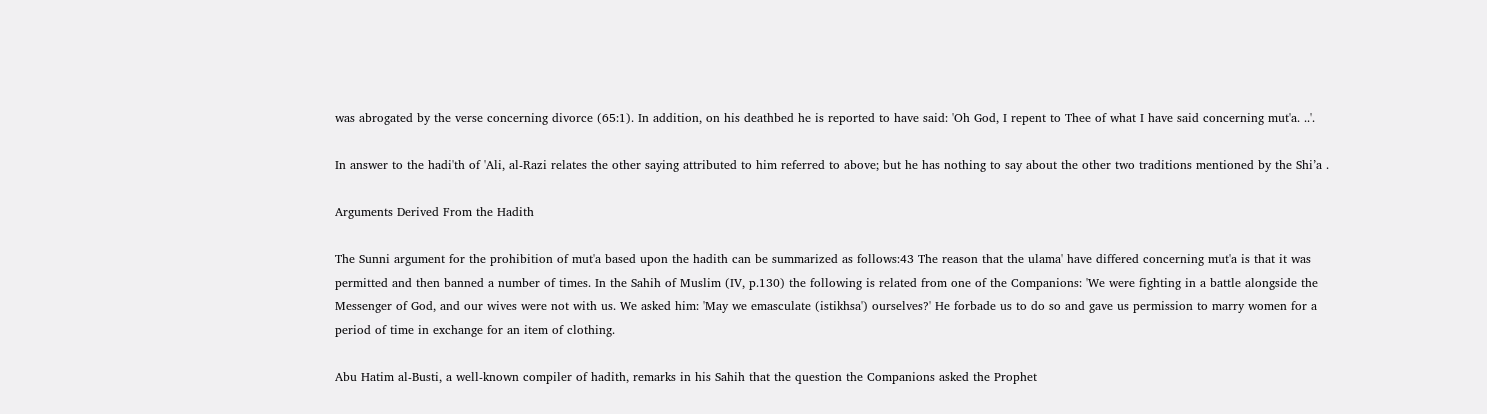was abrogated by the verse concerning divorce (65:1). In addition, on his deathbed he is reported to have said: 'Oh God, I repent to Thee of what I have said concerning mut'a. ..'.

In answer to the hadi'th of 'Ali, al-Razi relates the other saying attributed to him referred to above; but he has nothing to say about the other two traditions mentioned by the Shi’a .

Arguments Derived From the Hadith

The Sunni argument for the prohibition of mut'a based upon the hadith can be summarized as follows:43 The reason that the ulama' have differed concerning mut'a is that it was permitted and then banned a number of times. In the Sahih of Muslim (IV, p.130) the following is related from one of the Companions: 'We were fighting in a battle alongside the Messenger of God, and our wives were not with us. We asked him: 'May we emasculate (istikhsa') ourselves?' He forbade us to do so and gave us permission to marry women for a period of time in exchange for an item of clothing.

Abu Hatim al-Busti, a well-known compiler of hadith, remarks in his Sahih that the question the Companions asked the Prophet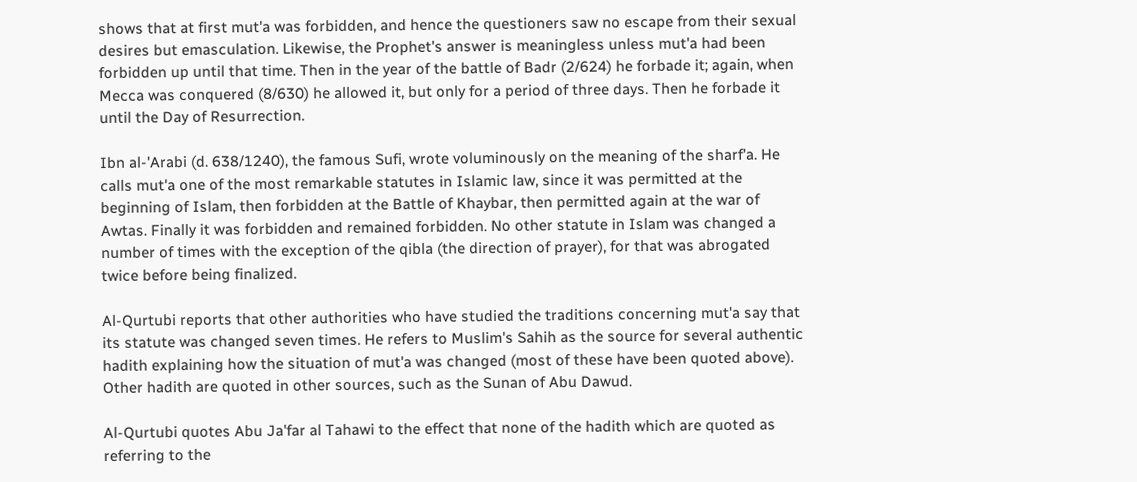shows that at first mut'a was forbidden, and hence the questioners saw no escape from their sexual desires but emasculation. Likewise, the Prophet's answer is meaningless unless mut'a had been forbidden up until that time. Then in the year of the battle of Badr (2/624) he forbade it; again, when Mecca was conquered (8/630) he allowed it, but only for a period of three days. Then he forbade it until the Day of Resurrection.

Ibn al-'Arabi (d. 638/1240), the famous Sufi, wrote voluminously on the meaning of the sharf'a. He calls mut'a one of the most remarkable statutes in Islamic law, since it was permitted at the beginning of Islam, then forbidden at the Battle of Khaybar, then permitted again at the war of Awtas. Finally it was forbidden and remained forbidden. No other statute in Islam was changed a number of times with the exception of the qibla (the direction of prayer), for that was abrogated twice before being finalized.

Al-Qurtubi reports that other authorities who have studied the traditions concerning mut'a say that its statute was changed seven times. He refers to Muslim's Sahih as the source for several authentic hadith explaining how the situation of mut'a was changed (most of these have been quoted above). Other hadith are quoted in other sources, such as the Sunan of Abu Dawud.

Al-Qurtubi quotes Abu Ja'far al Tahawi to the effect that none of the hadith which are quoted as referring to the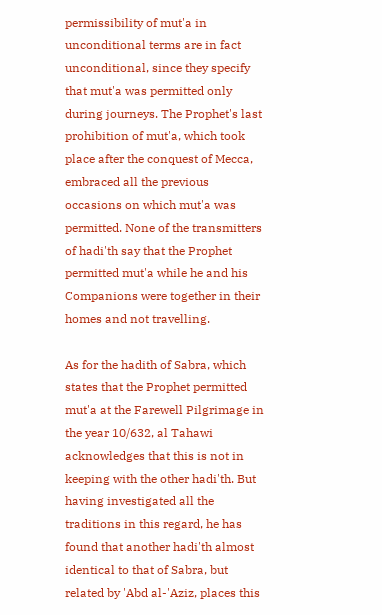permissibility of mut'a in unconditional terms are in fact unconditional, since they specify that mut'a was permitted only during journeys. The Prophet's last prohibition of mut'a, which took place after the conquest of Mecca, embraced all the previous occasions on which mut'a was permitted. None of the transmitters of hadi'th say that the Prophet permitted mut'a while he and his Companions were together in their homes and not travelling.

As for the hadith of Sabra, which states that the Prophet permitted mut'a at the Farewell Pilgrimage in the year 10/632, al Tahawi acknowledges that this is not in keeping with the other hadi'th. But having investigated all the traditions in this regard, he has found that another hadi'th almost identical to that of Sabra, but related by 'Abd al-'Aziz, places this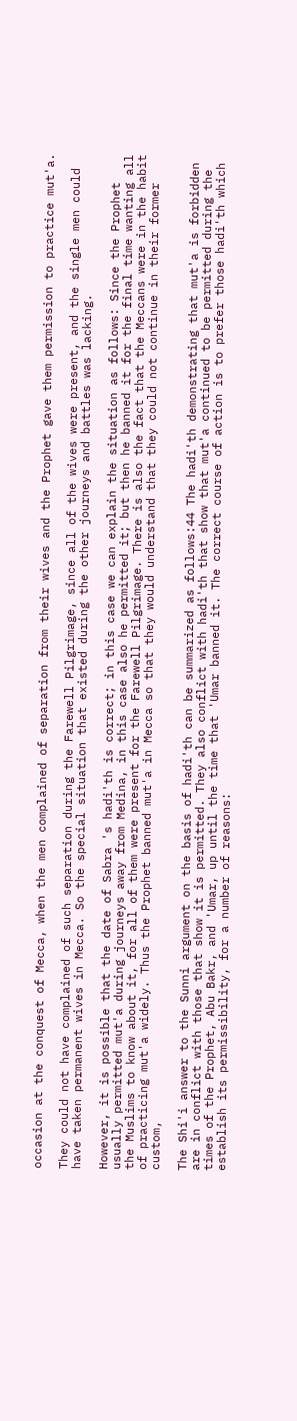occasion at the conquest of Mecca, when the men complained of separation from their wives and the Prophet gave them permission to practice mut'a.

They could not have complained of such separation during the Farewell Pilgrimage, since all of the wives were present, and the single men could have taken permanent wives in Mecca. So the special situation that existed during the other journeys and battles was lacking.

However, it is possible that the date of Sabra 's hadi'th is correct; in this case we can explain the situation as follows: Since the Prophet usually permitted mut'a during journeys away from Medina, in this case also he permitted it; but then he banned it for the final time wanting all the Muslims to know about it, for all of them were present for the Farewell Pilgrimage. There is also the fact that the Meccans were in the habit of practicing mut'a widely. Thus the Prophet banned mut'a in Mecca so that they would understand that they could not continue in their former custom,

The Shi'i answer to the Sunni argument on the basis of hadi'th can be summarized as follows:44 The hadi'th demonstrating that mut'a is forbidden are in conflict with those that show it is permitted. They also conflict with hadi'th that show that mut'a continued to be permitted during the times of the Prophet, Abu Bakr, and 'Umar, up until the time that 'Umar banned it. The correct course of action is to prefer those hadi'th which establish its permissibility, for a number of reasons: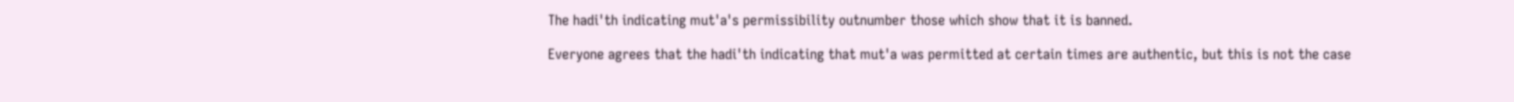The hadi'th indicating mut'a's permissibility outnumber those which show that it is banned.

Everyone agrees that the hadi'th indicating that mut'a was permitted at certain times are authentic, but this is not the case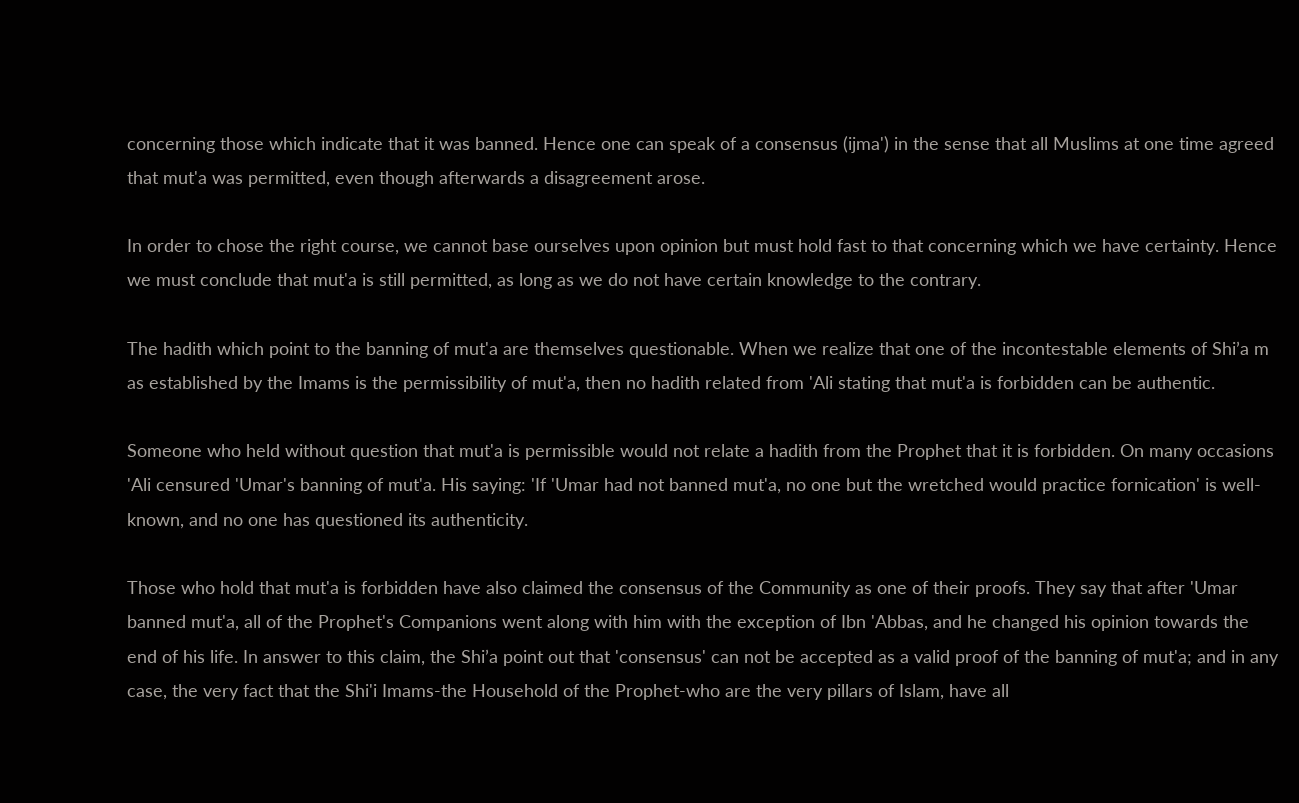concerning those which indicate that it was banned. Hence one can speak of a consensus (ijma') in the sense that all Muslims at one time agreed that mut'a was permitted, even though afterwards a disagreement arose.

In order to chose the right course, we cannot base ourselves upon opinion but must hold fast to that concerning which we have certainty. Hence we must conclude that mut'a is still permitted, as long as we do not have certain knowledge to the contrary.

The hadith which point to the banning of mut'a are themselves questionable. When we realize that one of the incontestable elements of Shi’a m as established by the Imams is the permissibility of mut'a, then no hadith related from 'Ali stating that mut'a is forbidden can be authentic.

Someone who held without question that mut'a is permissible would not relate a hadith from the Prophet that it is forbidden. On many occasions 'Ali censured 'Umar's banning of mut'a. His saying: 'If 'Umar had not banned mut'a, no one but the wretched would practice fornication' is well-known, and no one has questioned its authenticity.

Those who hold that mut'a is forbidden have also claimed the consensus of the Community as one of their proofs. They say that after 'Umar banned mut'a, all of the Prophet's Companions went along with him with the exception of Ibn 'Abbas, and he changed his opinion towards the end of his life. In answer to this claim, the Shi’a point out that 'consensus' can not be accepted as a valid proof of the banning of mut'a; and in any case, the very fact that the Shi'i Imams-the Household of the Prophet-who are the very pillars of Islam, have all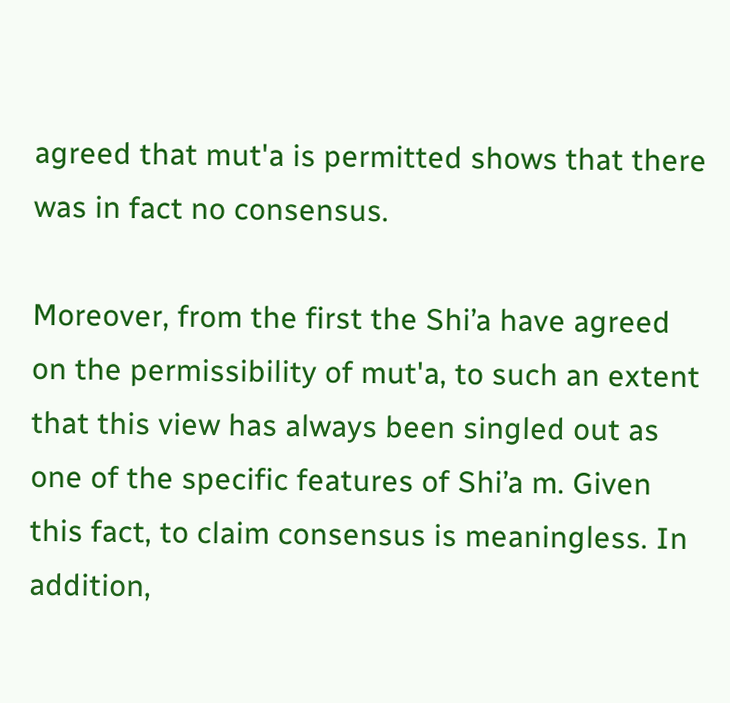agreed that mut'a is permitted shows that there was in fact no consensus.

Moreover, from the first the Shi’a have agreed on the permissibility of mut'a, to such an extent that this view has always been singled out as one of the specific features of Shi’a m. Given this fact, to claim consensus is meaningless. In addition,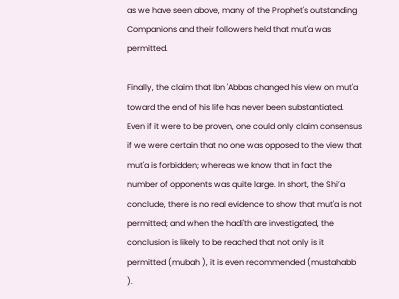as we have seen above, many of the Prophet's outstanding Companions and their followers held that mut'a was permitted.

Finally, the claim that Ibn 'Abbas changed his view on mut'a toward the end of his life has never been substantiated. Even if it were to be proven, one could only claim consensus if we were certain that no one was opposed to the view that mut'a is forbidden; whereas we know that in fact the number of opponents was quite large. In short, the Shi’a conclude, there is no real evidence to show that mut'a is not permitted; and when the hadi'th are investigated, the conclusion is likely to be reached that not only is it permitted (mubah ), it is even recommended (mustahabb ).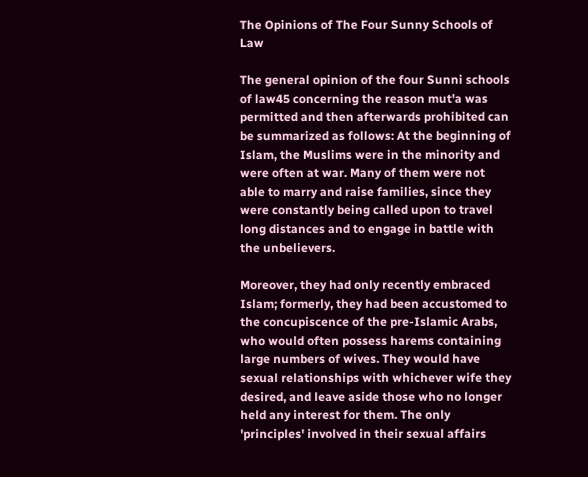The Opinions of The Four Sunny Schools of Law

The general opinion of the four Sunni schools of law45 concerning the reason mut'a was permitted and then afterwards prohibited can be summarized as follows: At the beginning of Islam, the Muslims were in the minority and were often at war. Many of them were not able to marry and raise families, since they were constantly being called upon to travel long distances and to engage in battle with the unbelievers.

Moreover, they had only recently embraced Islam; formerly, they had been accustomed to the concupiscence of the pre-Islamic Arabs, who would often possess harems containing large numbers of wives. They would have sexual relationships with whichever wife they desired, and leave aside those who no longer held any interest for them. The only 'principles' involved in their sexual affairs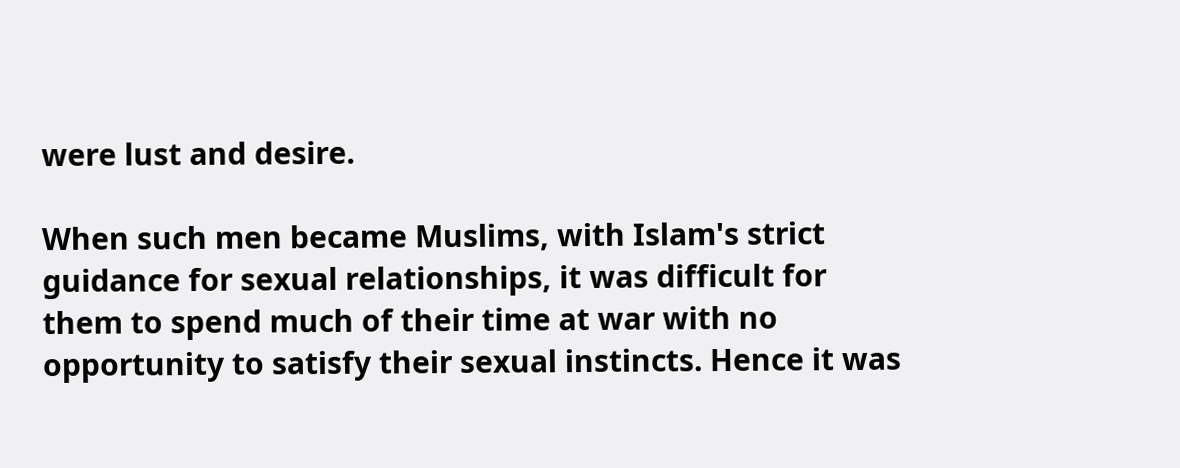were lust and desire.

When such men became Muslims, with Islam's strict guidance for sexual relationships, it was difficult for them to spend much of their time at war with no opportunity to satisfy their sexual instincts. Hence it was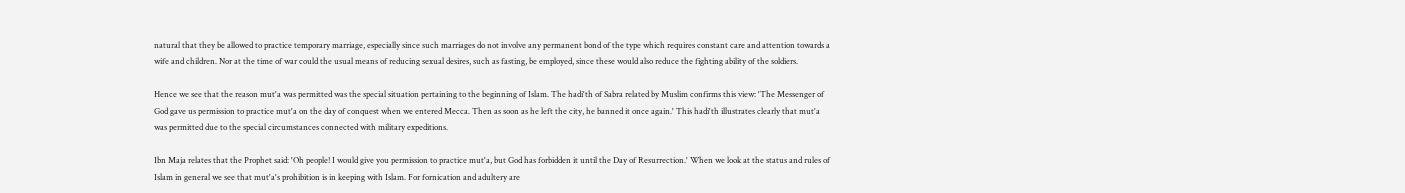natural that they be allowed to practice temporary marriage, especially since such marriages do not involve any permanent bond of the type which requires constant care and attention towards a wife and children. Nor at the time of war could the usual means of reducing sexual desires, such as fasting, be employed, since these would also reduce the fighting ability of the soldiers.

Hence we see that the reason mut'a was permitted was the special situation pertaining to the beginning of Islam. The hadi'th of Sabra related by Muslim confirms this view: 'The Messenger of God gave us permission to practice mut'a on the day of conquest when we entered Mecca. Then as soon as he left the city, he banned it once again.' This hadi'th illustrates clearly that mut'a was permitted due to the special circumstances connected with military expeditions.

Ibn Maja relates that the Prophet said: 'Oh people! I would give you permission to practice mut'a, but God has forbidden it until the Day of Resurrection.' When we look at the status and rules of Islam in general we see that mut'a's prohibition is in keeping with Islam. For fornication and adultery are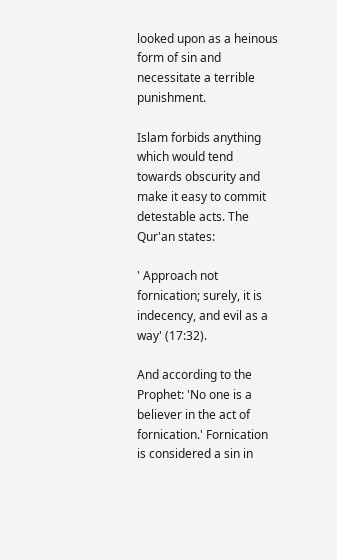looked upon as a heinous form of sin and necessitate a terrible punishment.

Islam forbids anything which would tend towards obscurity and make it easy to commit detestable acts. The Qur'an states:

' Approach not fornication; surely, it is indecency, and evil as a way' (17:32).

And according to the Prophet: 'No one is a believer in the act of fornication.' Fornication is considered a sin in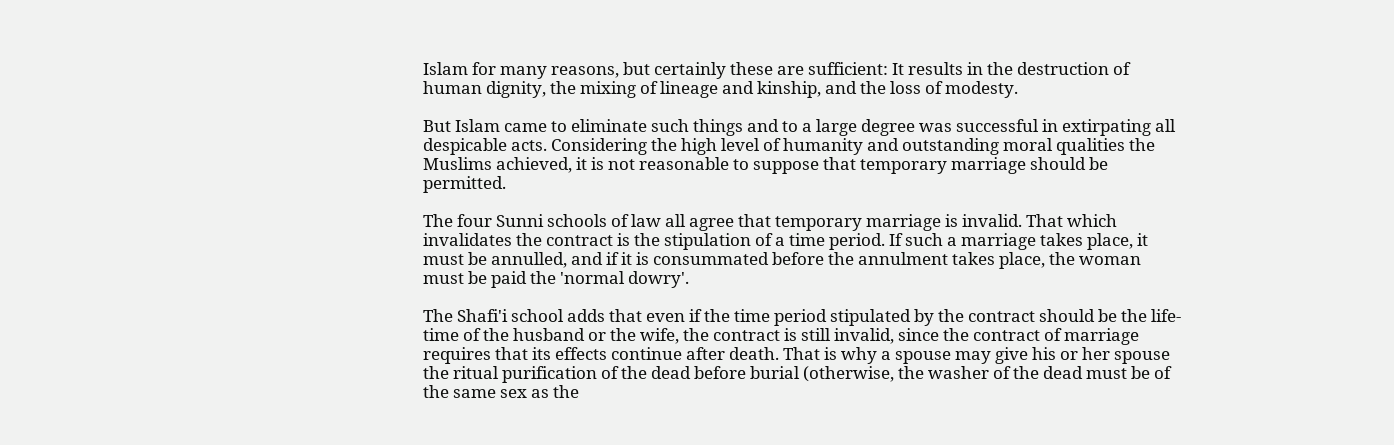Islam for many reasons, but certainly these are sufficient: It results in the destruction of human dignity, the mixing of lineage and kinship, and the loss of modesty.

But Islam came to eliminate such things and to a large degree was successful in extirpating all despicable acts. Considering the high level of humanity and outstanding moral qualities the Muslims achieved, it is not reasonable to suppose that temporary marriage should be permitted.

The four Sunni schools of law all agree that temporary marriage is invalid. That which invalidates the contract is the stipulation of a time period. If such a marriage takes place, it must be annulled, and if it is consummated before the annulment takes place, the woman must be paid the 'normal dowry'.

The Shafi'i school adds that even if the time period stipulated by the contract should be the life-time of the husband or the wife, the contract is still invalid, since the contract of marriage requires that its effects continue after death. That is why a spouse may give his or her spouse the ritual purification of the dead before burial (otherwise, the washer of the dead must be of the same sex as the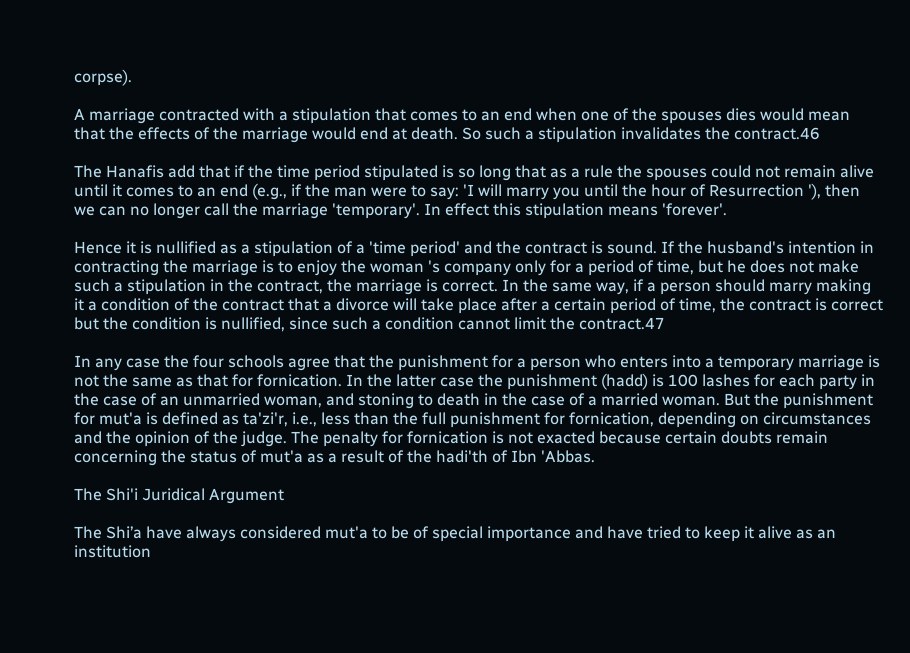corpse).

A marriage contracted with a stipulation that comes to an end when one of the spouses dies would mean that the effects of the marriage would end at death. So such a stipulation invalidates the contract.46

The Hanafis add that if the time period stipulated is so long that as a rule the spouses could not remain alive until it comes to an end (e.g., if the man were to say: 'I will marry you until the hour of Resurrection '), then we can no longer call the marriage 'temporary'. In effect this stipulation means 'forever'.

Hence it is nullified as a stipulation of a 'time period' and the contract is sound. If the husband's intention in contracting the marriage is to enjoy the woman 's company only for a period of time, but he does not make such a stipulation in the contract, the marriage is correct. In the same way, if a person should marry making it a condition of the contract that a divorce will take place after a certain period of time, the contract is correct but the condition is nullified, since such a condition cannot limit the contract.47

In any case the four schools agree that the punishment for a person who enters into a temporary marriage is not the same as that for fornication. In the latter case the punishment (hadd) is 100 lashes for each party in the case of an unmarried woman, and stoning to death in the case of a married woman. But the punishment for mut'a is defined as ta'zi'r, i.e., less than the full punishment for fornication, depending on circumstances and the opinion of the judge. The penalty for fornication is not exacted because certain doubts remain concerning the status of mut'a as a result of the hadi'th of Ibn 'Abbas.

The Shi'i Juridical Argument

The Shi’a have always considered mut'a to be of special importance and have tried to keep it alive as an institution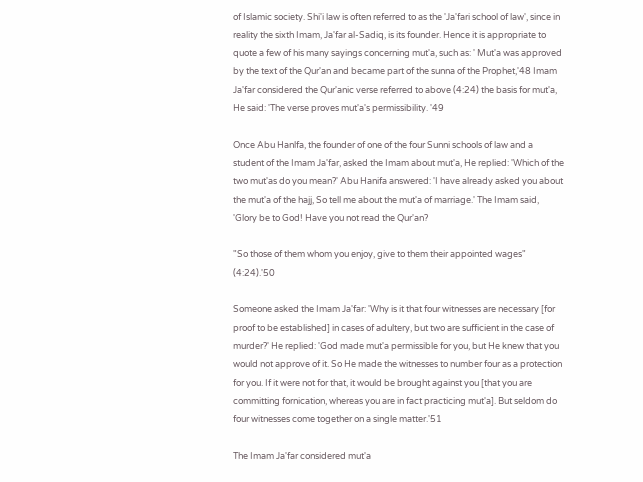of Islamic society. Shi'i law is often referred to as the 'Ja'fari school of law', since in reality the sixth Imam, Ja'far al-Sadiq, is its founder. Hence it is appropriate to quote a few of his many sayings concerning mut'a, such as: ' Mut'a was approved by the text of the Qur'an and became part of the sunna of the Prophet,'48 Imam Ja'far considered the Qur'anic verse referred to above (4:24) the basis for mut'a, He said: 'The verse proves mut'a's permissibility. '49

Once Abu Hanlfa, the founder of one of the four Sunni schools of law and a student of the Imam Ja'far, asked the Imam about mut'a, He replied: 'Which of the two mut'as do you mean?' Abu Hanifa answered: 'I have already asked you about the mut'a of the hajj, So tell me about the mut'a of marriage.' The Imam said, 'Glory be to God! Have you not read the Qur'an?

"So those of them whom you enjoy, give to them their appointed wages" (4:24).'50

Someone asked the Imam Ja'far: 'Why is it that four witnesses are necessary [for proof to be established] in cases of adultery, but two are sufficient in the case of murder?' He replied: 'God made mut'a permissible for you, but He knew that you would not approve of it. So He made the witnesses to number four as a protection for you. If it were not for that, it would be brought against you [that you are committing fornication, whereas you are in fact practicing mut'a]. But seldom do four witnesses come together on a single matter.'51

The Imam Ja'far considered mut'a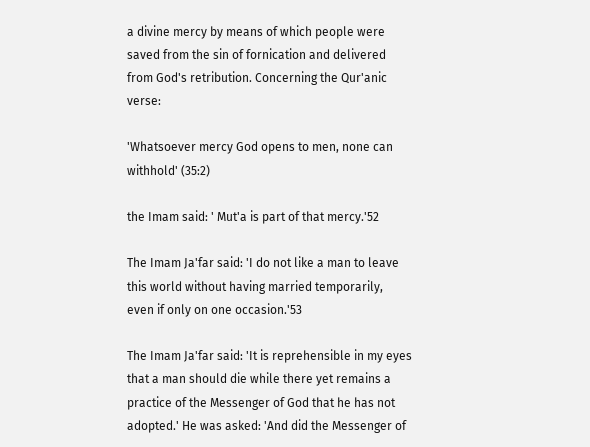a divine mercy by means of which people were saved from the sin of fornication and delivered from God's retribution. Concerning the Qur'anic verse:

'Whatsoever mercy God opens to men, none can withhold' (35:2)

the Imam said: ' Mut'a is part of that mercy.'52

The Imam Ja'far said: 'I do not like a man to leave this world without having married temporarily, even if only on one occasion.'53

The Imam Ja'far said: 'It is reprehensible in my eyes that a man should die while there yet remains a practice of the Messenger of God that he has not adopted.' He was asked: 'And did the Messenger of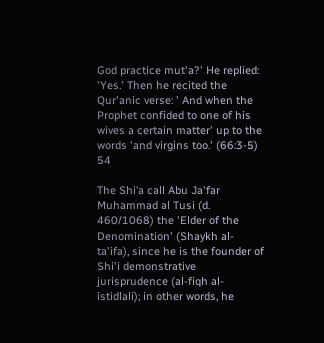God practice mut'a?' He replied: 'Yes.' Then he recited the Qur'anic verse: ' And when the Prophet confided to one of his wives a certain matter' up to the words 'and virgins too.' (66:3-5) 54

The Shi’a call Abu Ja'far Muhammad al Tusi (d. 460/1068) the 'Elder of the Denomination' (Shaykh al-ta'ifa), since he is the founder of Shi'i demonstrative jurisprudence (al-fiqh al-istidlali); in other words, he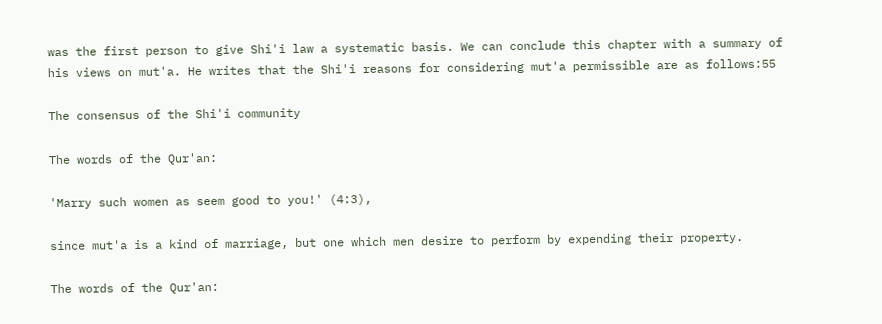was the first person to give Shi'i law a systematic basis. We can conclude this chapter with a summary of his views on mut'a. He writes that the Shi'i reasons for considering mut'a permissible are as follows:55

The consensus of the Shi'i community

The words of the Qur'an:

'Marry such women as seem good to you!' (4:3),

since mut'a is a kind of marriage, but one which men desire to perform by expending their property.

The words of the Qur'an: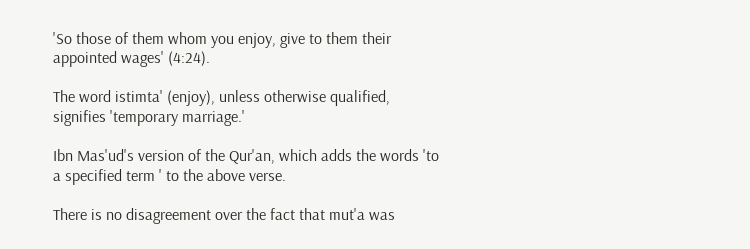'So those of them whom you enjoy, give to them their appointed wages' (4:24).

The word istimta' (enjoy), unless otherwise qualified, signifies 'temporary marriage.'

Ibn Mas'ud's version of the Qur'an, which adds the words 'to a specified term ' to the above verse.

There is no disagreement over the fact that mut'a was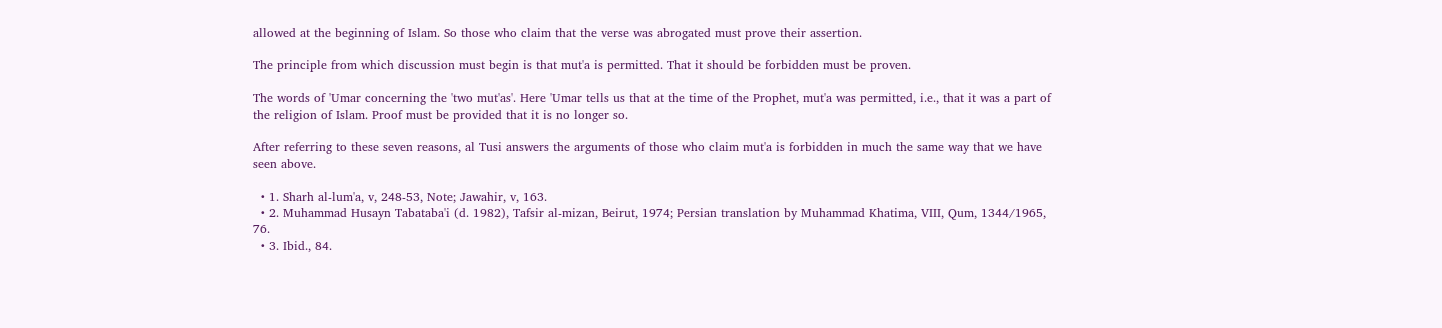allowed at the beginning of Islam. So those who claim that the verse was abrogated must prove their assertion.

The principle from which discussion must begin is that mut'a is permitted. That it should be forbidden must be proven.

The words of 'Umar concerning the 'two mut'as'. Here 'Umar tells us that at the time of the Prophet, mut'a was permitted, i.e., that it was a part of the religion of Islam. Proof must be provided that it is no longer so.

After referring to these seven reasons, al Tusi answers the arguments of those who claim mut'a is forbidden in much the same way that we have seen above.

  • 1. Sharh al-lum'a, v, 248-53, Note; Jawahir, v, 163.
  • 2. Muhammad Husayn Tabataba'i (d. 1982), Tafsir al-mizan, Beirut, 1974; Persian translation by Muhammad Khatima, VIII, Qum, 1344/1965, 76.
  • 3. Ibid., 84.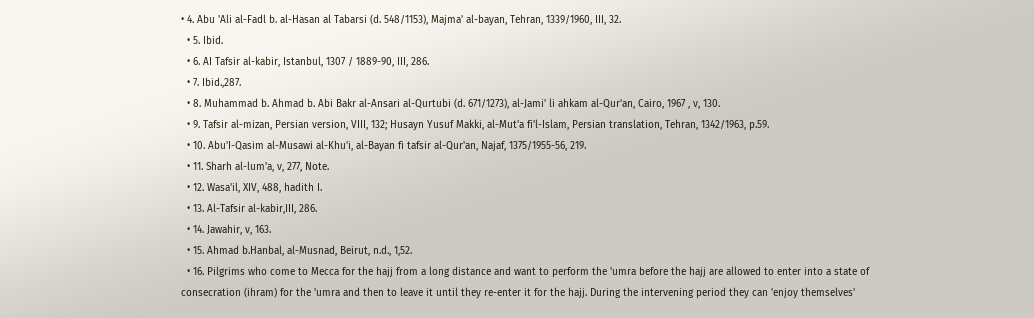• 4. Abu 'Ali al-Fadl b. al-Hasan al Tabarsi (d. 548/1153), Majma' al-bayan, Tehran, 1339/1960, III, 32.
  • 5. Ibid.
  • 6. AI Tafsir al-kabir, Istanbul, 1307 / 1889-90, III, 286.
  • 7. Ibid.,287.
  • 8. Muhammad b. Ahmad b. Abi Bakr al-Ansari al-Qurtubi (d. 671/1273), al-Jami' li ahkam al-Qur'an, Cairo, 1967 , v, 130.
  • 9. Tafsir al-mizan, Persian version, VIII, 132; Husayn Yusuf Makki, al-Mut'a fi'l-Islam, Persian translation, Tehran, 1342/1963, p.59.
  • 10. Abu'I-Qasim al-Musawi al-Khu'i, al-Bayan fi tafsir al-Qur'an, Najaf, 1375/1955-56, 219.
  • 11. Sharh al-lum'a, v, 277, Note.
  • 12. Wasa'il, XIV, 488, hadith I.
  • 13. Al-Tafsir al-kabir,III, 286.
  • 14. Jawahir, v, 163.
  • 15. Ahmad b.Hanbal, al-Musnad, Beirut, n.d., 1,52.
  • 16. Pilgrims who come to Mecca for the hajj from a long distance and want to perform the 'umra before the hajj are allowed to enter into a state of consecration (ihram) for the 'umra and then to leave it until they re-enter it for the hajj. During the intervening period they can 'enjoy themselves'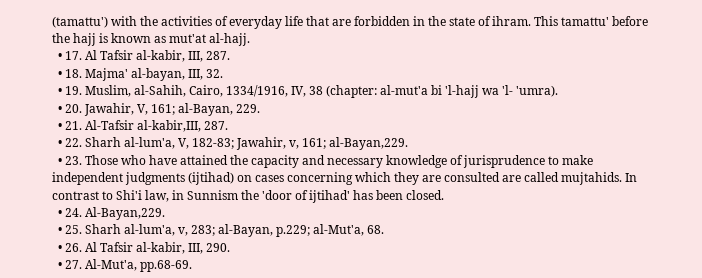(tamattu') with the activities of everyday life that are forbidden in the state of ihram. This tamattu' before the hajj is known as mut'at al-hajj.
  • 17. Al Tafsir al-kabir, III, 287.
  • 18. Majma' al-bayan, III, 32.
  • 19. Muslim, al-Sahih, Cairo, 1334/1916, IV, 38 (chapter: al-mut'a bi 'l-hajj wa 'l- 'umra).
  • 20. Jawahir, V, 161; al-Bayan, 229.
  • 21. Al-Tafsir al-kabir,III, 287.
  • 22. Sharh al-lum'a, V, 182-83; Jawahir, v, 161; al-Bayan,229.
  • 23. Those who have attained the capacity and necessary knowledge of jurisprudence to make independent judgments (ijtihad) on cases concerning which they are consulted are called mujtahids. In contrast to Shi'i law, in Sunnism the 'door of ijtihad' has been closed.
  • 24. Al-Bayan,229.
  • 25. Sharh al-lum'a, v, 283; al-Bayan, p.229; al-Mut'a, 68.
  • 26. Al Tafsir al-kabir, III, 290.
  • 27. Al-Mut'a, pp.68-69.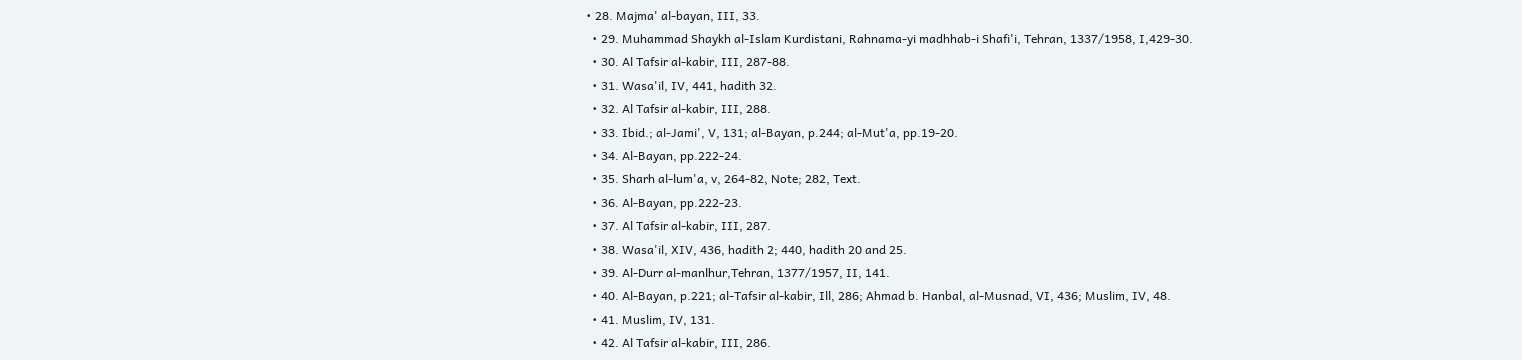• 28. Majma' al-bayan, III, 33.
  • 29. Muhammad Shaykh al-Islam Kurdistani, Rahnama-yi madhhab-i Shafi'i, Tehran, 1337/1958, I,429-30.
  • 30. Al Tafsir al-kabir, III, 287-88.
  • 31. Wasa'il, IV, 441, hadith 32.
  • 32. Al Tafsir al-kabir, III, 288.
  • 33. Ibid.; al-Jami', V, 131; al-Bayan, p.244; al-Mut'a, pp.19-20.
  • 34. Al-Bayan, pp.222-24.
  • 35. Sharh al-lum'a, v, 264-82, Note; 282, Text.
  • 36. Al-Bayan, pp.222-23.
  • 37. Al Tafsir al-kabir, III, 287.
  • 38. Wasa'il, XIV, 436, hadith 2; 440, hadith 20 and 25.
  • 39. Al-Durr al-manlhur,Tehran, 1377/1957, II, 141.
  • 40. Al-Bayan, p.221; al-Tafsir al-kabir, Ill, 286; Ahmad b. Hanbal, al-Musnad, VI, 436; Muslim, IV, 48.
  • 41. Muslim, IV, 131.
  • 42. Al Tafsir al-kabir, III, 286.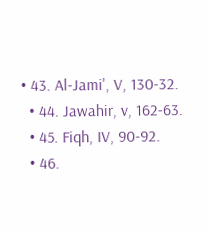• 43. Al-Jami', V, 130-32.
  • 44. Jawahir, v, 162-63.
  • 45. Fiqh, IV, 90-92.
  • 46.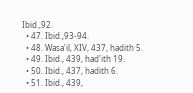Ibid.,92.
  • 47. Ibid.,93-94.
  • 48. Wasa'il, XIV, 437, hadith 5.
  • 49. Ibid., 439, had'ith 19.
  • 50. Ibid., 437, hadith 6.
  • 51. Ibid., 439,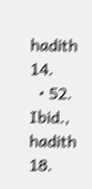hadith 14.
  • 52. Ibid., hadith 18.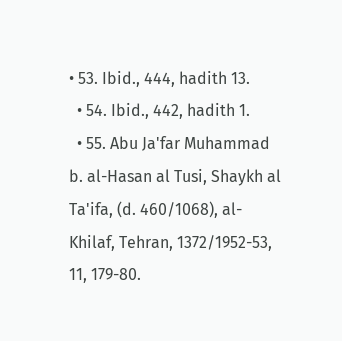• 53. Ibid., 444, hadith 13.
  • 54. Ibid., 442, hadith 1.
  • 55. Abu Ja'far Muhammad b. al-Hasan al Tusi, Shaykh al Ta'ifa, (d. 460/1068), al-Khilaf, Tehran, 1372/1952-53, 11, 179-80.